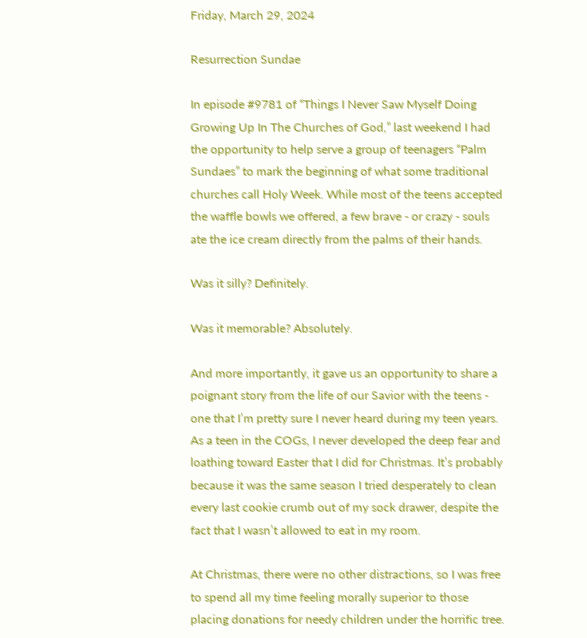Friday, March 29, 2024

Resurrection Sundae

In episode #9781 of “Things I Never Saw Myself Doing Growing Up In The Churches of God,” last weekend I had the opportunity to help serve a group of teenagers “Palm Sundaes” to mark the beginning of what some traditional churches call Holy Week. While most of the teens accepted the waffle bowls we offered, a few brave - or crazy - souls ate the ice cream directly from the palms of their hands.

Was it silly? Definitely.

Was it memorable? Absolutely.

And more importantly, it gave us an opportunity to share a poignant story from the life of our Savior with the teens - one that I’m pretty sure I never heard during my teen years. As a teen in the COGs, I never developed the deep fear and loathing toward Easter that I did for Christmas. It’s probably because it was the same season I tried desperately to clean every last cookie crumb out of my sock drawer, despite the fact that I wasn’t allowed to eat in my room.

At Christmas, there were no other distractions, so I was free to spend all my time feeling morally superior to those placing donations for needy children under the horrific tree.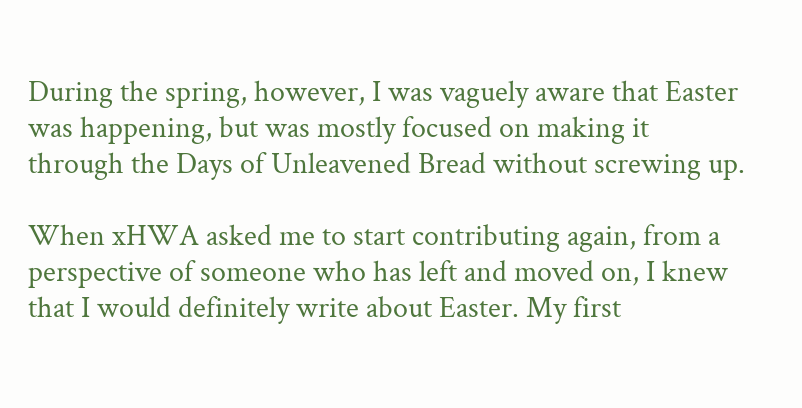During the spring, however, I was vaguely aware that Easter was happening, but was mostly focused on making it through the Days of Unleavened Bread without screwing up.

When xHWA asked me to start contributing again, from a perspective of someone who has left and moved on, I knew that I would definitely write about Easter. My first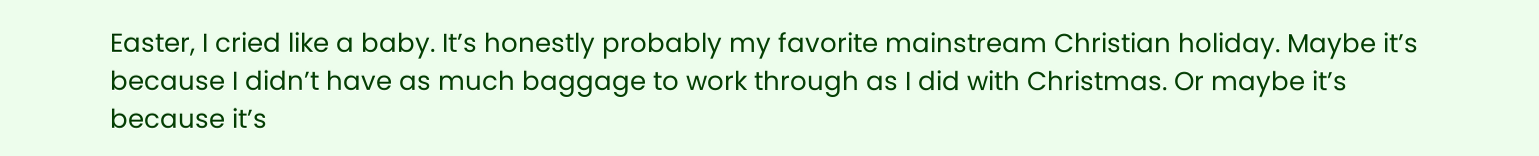Easter, I cried like a baby. It’s honestly probably my favorite mainstream Christian holiday. Maybe it’s because I didn’t have as much baggage to work through as I did with Christmas. Or maybe it’s because it’s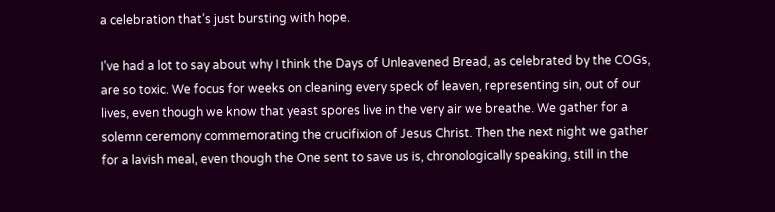a celebration that’s just bursting with hope.

I’ve had a lot to say about why I think the Days of Unleavened Bread, as celebrated by the COGs, are so toxic. We focus for weeks on cleaning every speck of leaven, representing sin, out of our lives, even though we know that yeast spores live in the very air we breathe. We gather for a solemn ceremony commemorating the crucifixion of Jesus Christ. Then the next night we gather for a lavish meal, even though the One sent to save us is, chronologically speaking, still in the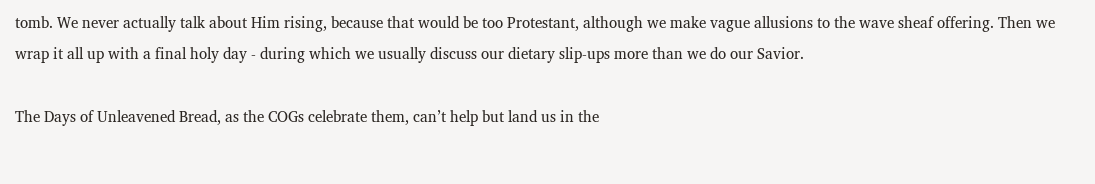tomb. We never actually talk about Him rising, because that would be too Protestant, although we make vague allusions to the wave sheaf offering. Then we wrap it all up with a final holy day - during which we usually discuss our dietary slip-ups more than we do our Savior.

The Days of Unleavened Bread, as the COGs celebrate them, can’t help but land us in the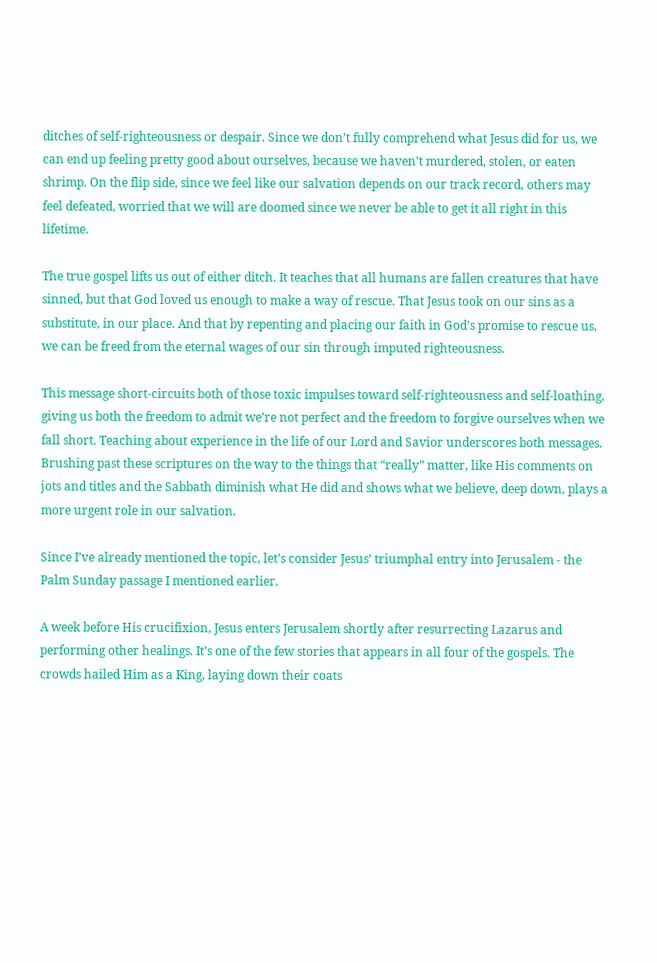ditches of self-righteousness or despair. Since we don’t fully comprehend what Jesus did for us, we can end up feeling pretty good about ourselves, because we haven’t murdered, stolen, or eaten shrimp. On the flip side, since we feel like our salvation depends on our track record, others may feel defeated, worried that we will are doomed since we never be able to get it all right in this lifetime.

The true gospel lifts us out of either ditch. It teaches that all humans are fallen creatures that have sinned, but that God loved us enough to make a way of rescue. That Jesus took on our sins as a substitute, in our place. And that by repenting and placing our faith in God’s promise to rescue us, we can be freed from the eternal wages of our sin through imputed righteousness.

This message short-circuits both of those toxic impulses toward self-righteousness and self-loathing, giving us both the freedom to admit we’re not perfect and the freedom to forgive ourselves when we fall short. Teaching about experience in the life of our Lord and Savior underscores both messages. Brushing past these scriptures on the way to the things that “really” matter, like His comments on jots and titles and the Sabbath diminish what He did and shows what we believe, deep down, plays a more urgent role in our salvation.

Since I’ve already mentioned the topic, let’s consider Jesus’ triumphal entry into Jerusalem - the Palm Sunday passage I mentioned earlier.

A week before His crucifixion, Jesus enters Jerusalem shortly after resurrecting Lazarus and performing other healings. It’s one of the few stories that appears in all four of the gospels. The crowds hailed Him as a King, laying down their coats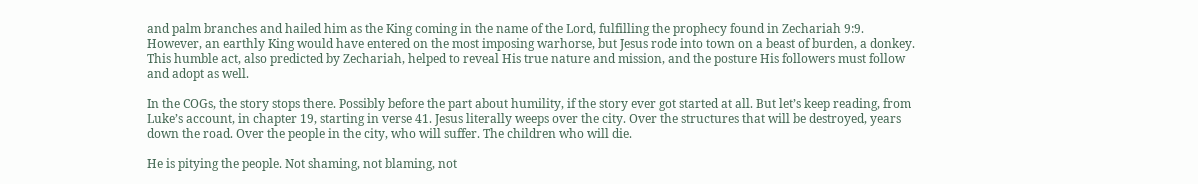and palm branches and hailed him as the King coming in the name of the Lord, fulfilling the prophecy found in Zechariah 9:9. However, an earthly King would have entered on the most imposing warhorse, but Jesus rode into town on a beast of burden, a donkey. This humble act, also predicted by Zechariah, helped to reveal His true nature and mission, and the posture His followers must follow and adopt as well.

In the COGs, the story stops there. Possibly before the part about humility, if the story ever got started at all. But let’s keep reading, from Luke’s account, in chapter 19, starting in verse 41. Jesus literally weeps over the city. Over the structures that will be destroyed, years down the road. Over the people in the city, who will suffer. The children who will die.

He is pitying the people. Not shaming, not blaming, not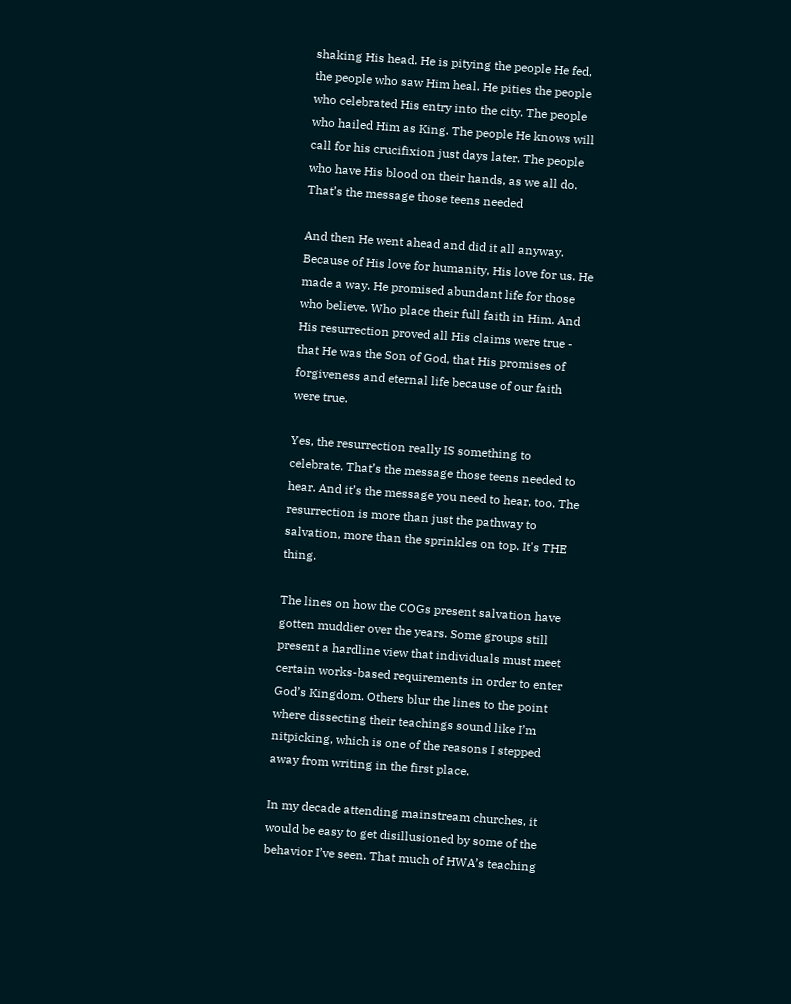shaking His head. He is pitying the people He fed, the people who saw Him heal. He pities the people who celebrated His entry into the city. The people who hailed Him as King. The people He knows will call for his crucifixion just days later. The people who have His blood on their hands, as we all do. That’s the message those teens needed

And then He went ahead and did it all anyway. Because of His love for humanity, His love for us. He made a way. He promised abundant life for those who believe. Who place their full faith in Him. And His resurrection proved all His claims were true - that He was the Son of God, that His promises of forgiveness and eternal life because of our faith were true.

Yes, the resurrection really IS something to celebrate. That’s the message those teens needed to hear. And it’s the message you need to hear, too. The resurrection is more than just the pathway to salvation, more than the sprinkles on top. It's THE thing.

The lines on how the COGs present salvation have gotten muddier over the years. Some groups still present a hardline view that individuals must meet certain works-based requirements in order to enter God’s Kingdom. Others blur the lines to the point where dissecting their teachings sound like I’m nitpicking, which is one of the reasons I stepped away from writing in the first place.

In my decade attending mainstream churches, it would be easy to get disillusioned by some of the behavior I’ve seen. That much of HWA’s teaching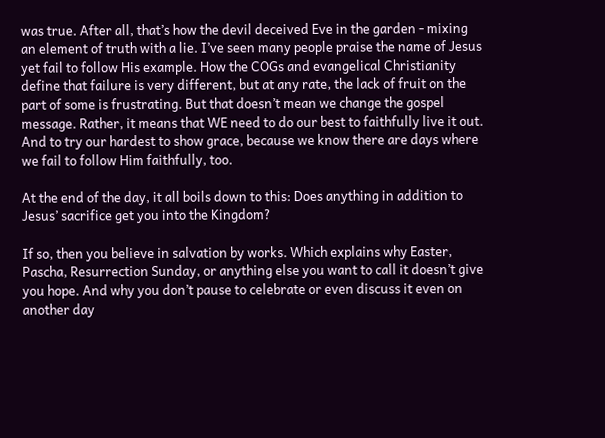was true. After all, that’s how the devil deceived Eve in the garden - mixing an element of truth with a lie. I’ve seen many people praise the name of Jesus yet fail to follow His example. How the COGs and evangelical Christianity define that failure is very different, but at any rate, the lack of fruit on the part of some is frustrating. But that doesn’t mean we change the gospel message. Rather, it means that WE need to do our best to faithfully live it out. And to try our hardest to show grace, because we know there are days where we fail to follow Him faithfully, too.

At the end of the day, it all boils down to this: Does anything in addition to Jesus’ sacrifice get you into the Kingdom?

If so, then you believe in salvation by works. Which explains why Easter, Pascha, Resurrection Sunday, or anything else you want to call it doesn’t give you hope. And why you don’t pause to celebrate or even discuss it even on another day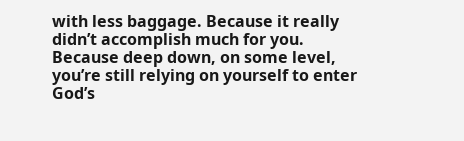with less baggage. Because it really didn’t accomplish much for you. Because deep down, on some level, you’re still relying on yourself to enter God’s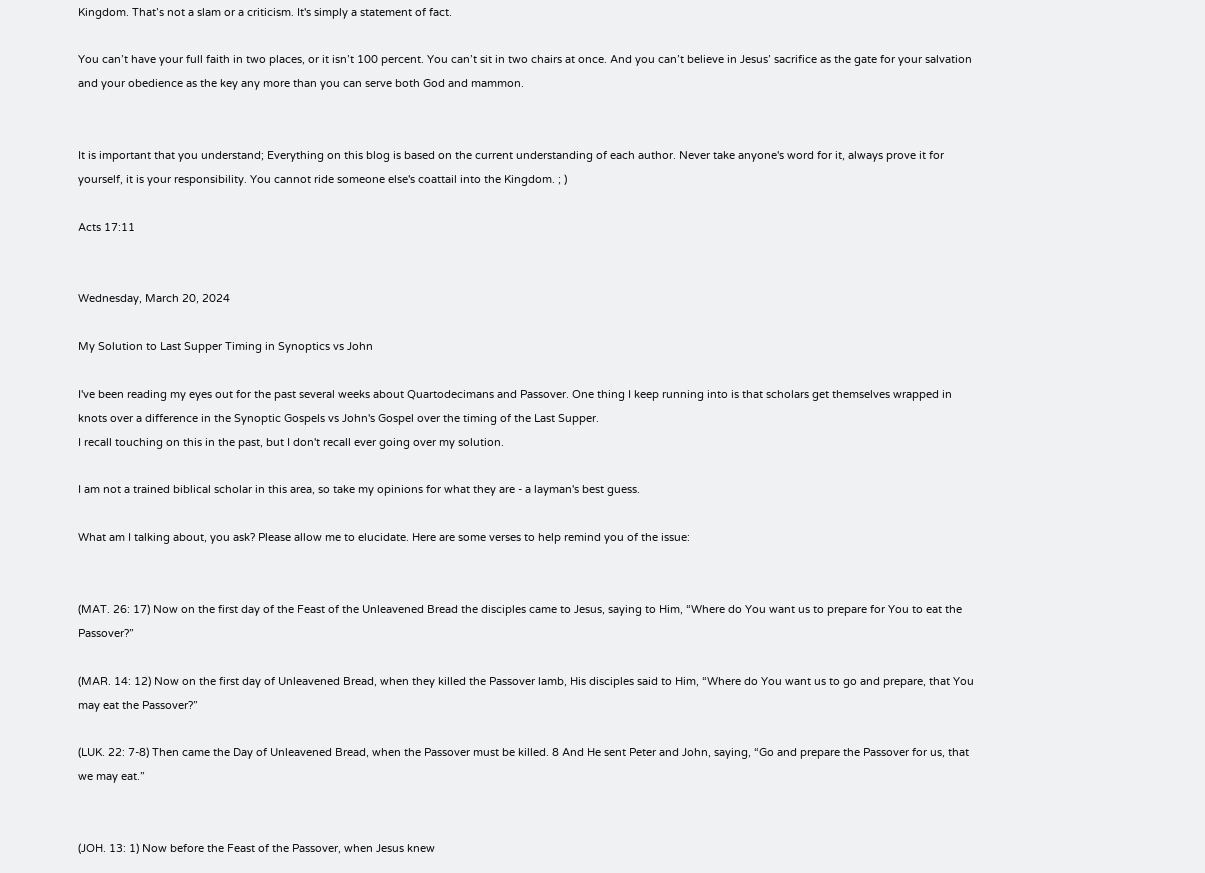Kingdom. That’s not a slam or a criticism. It's simply a statement of fact.

You can’t have your full faith in two places, or it isn’t 100 percent. You can’t sit in two chairs at once. And you can’t believe in Jesus’ sacrifice as the gate for your salvation and your obedience as the key any more than you can serve both God and mammon.


It is important that you understand; Everything on this blog is based on the current understanding of each author. Never take anyone's word for it, always prove it for yourself, it is your responsibility. You cannot ride someone else's coattail into the Kingdom. ; )

Acts 17:11


Wednesday, March 20, 2024

My Solution to Last Supper Timing in Synoptics vs John

I've been reading my eyes out for the past several weeks about Quartodecimans and Passover. One thing I keep running into is that scholars get themselves wrapped in knots over a difference in the Synoptic Gospels vs John's Gospel over the timing of the Last Supper.
I recall touching on this in the past, but I don't recall ever going over my solution.

I am not a trained biblical scholar in this area, so take my opinions for what they are - a layman's best guess.

What am I talking about, you ask? Please allow me to elucidate. Here are some verses to help remind you of the issue:


(MAT. 26: 17) Now on the first day of the Feast of the Unleavened Bread the disciples came to Jesus, saying to Him, “Where do You want us to prepare for You to eat the Passover?”

(MAR. 14: 12) Now on the first day of Unleavened Bread, when they killed the Passover lamb, His disciples said to Him, “Where do You want us to go and prepare, that You may eat the Passover?”

(LUK. 22: 7-8) Then came the Day of Unleavened Bread, when the Passover must be killed. 8 And He sent Peter and John, saying, “Go and prepare the Passover for us, that we may eat.”


(JOH. 13: 1) Now before the Feast of the Passover, when Jesus knew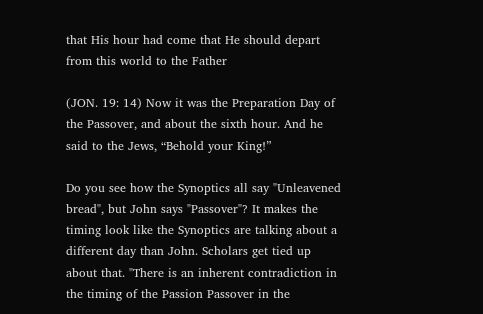that His hour had come that He should depart from this world to the Father

(JON. 19: 14) Now it was the Preparation Day of the Passover, and about the sixth hour. And he said to the Jews, “Behold your King!”

Do you see how the Synoptics all say "Unleavened bread", but John says "Passover"? It makes the timing look like the Synoptics are talking about a different day than John. Scholars get tied up about that. "There is an inherent contradiction in the timing of the Passion Passover in the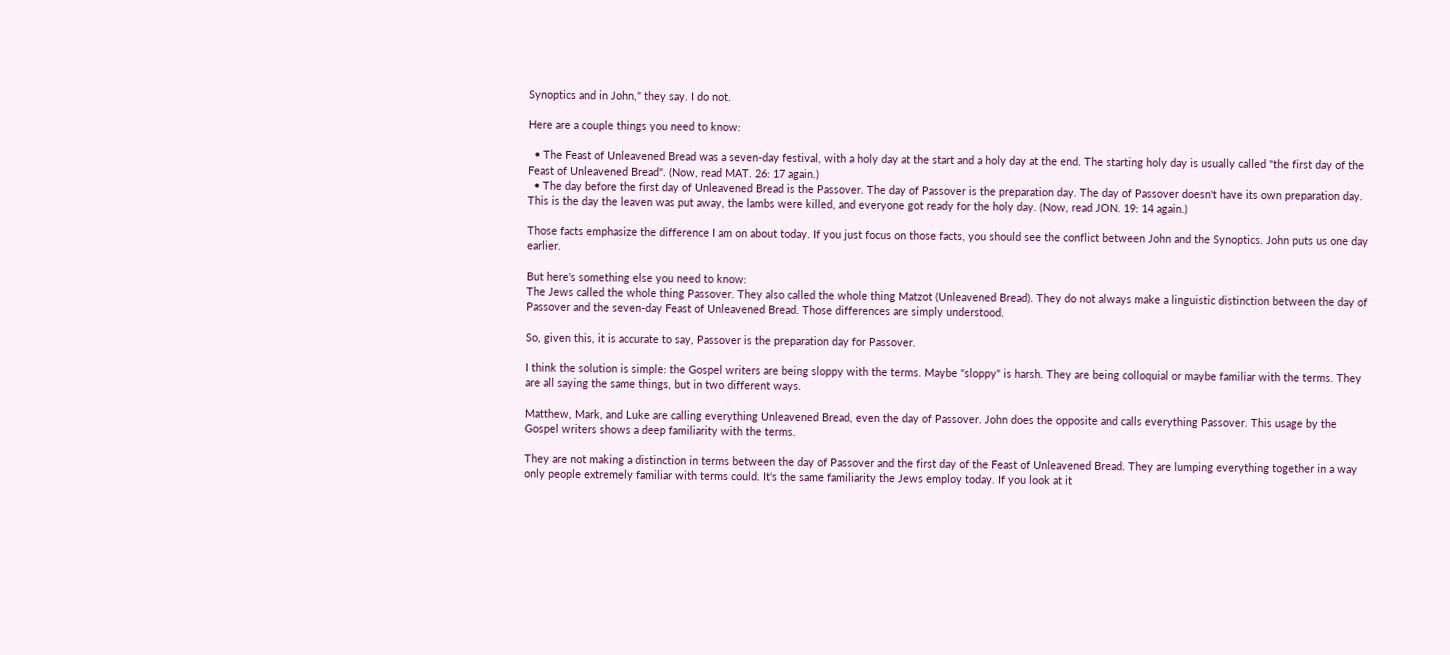Synoptics and in John," they say. I do not.

Here are a couple things you need to know:

  • The Feast of Unleavened Bread was a seven-day festival, with a holy day at the start and a holy day at the end. The starting holy day is usually called "the first day of the Feast of Unleavened Bread". (Now, read MAT. 26: 17 again.)
  • The day before the first day of Unleavened Bread is the Passover. The day of Passover is the preparation day. The day of Passover doesn't have its own preparation day. This is the day the leaven was put away, the lambs were killed, and everyone got ready for the holy day. (Now, read JON. 19: 14 again.)

Those facts emphasize the difference I am on about today. If you just focus on those facts, you should see the conflict between John and the Synoptics. John puts us one day earlier.

But here's something else you need to know:
The Jews called the whole thing Passover. They also called the whole thing Matzot (Unleavened Bread). They do not always make a linguistic distinction between the day of Passover and the seven-day Feast of Unleavened Bread. Those differences are simply understood.

So, given this, it is accurate to say, Passover is the preparation day for Passover.

I think the solution is simple: the Gospel writers are being sloppy with the terms. Maybe "sloppy" is harsh. They are being colloquial or maybe familiar with the terms. They are all saying the same things, but in two different ways.

Matthew, Mark, and Luke are calling everything Unleavened Bread, even the day of Passover. John does the opposite and calls everything Passover. This usage by the Gospel writers shows a deep familiarity with the terms.

They are not making a distinction in terms between the day of Passover and the first day of the Feast of Unleavened Bread. They are lumping everything together in a way only people extremely familiar with terms could. It's the same familiarity the Jews employ today. If you look at it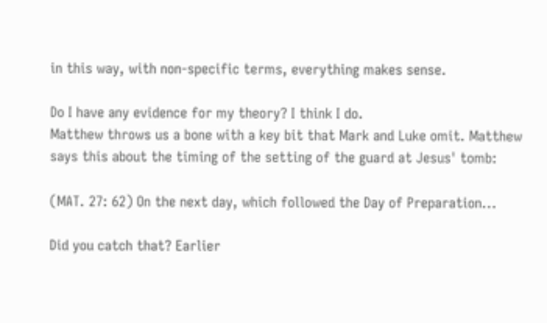in this way, with non-specific terms, everything makes sense.

Do I have any evidence for my theory? I think I do.
Matthew throws us a bone with a key bit that Mark and Luke omit. Matthew says this about the timing of the setting of the guard at Jesus' tomb:

(MAT. 27: 62) On the next day, which followed the Day of Preparation...

Did you catch that? Earlier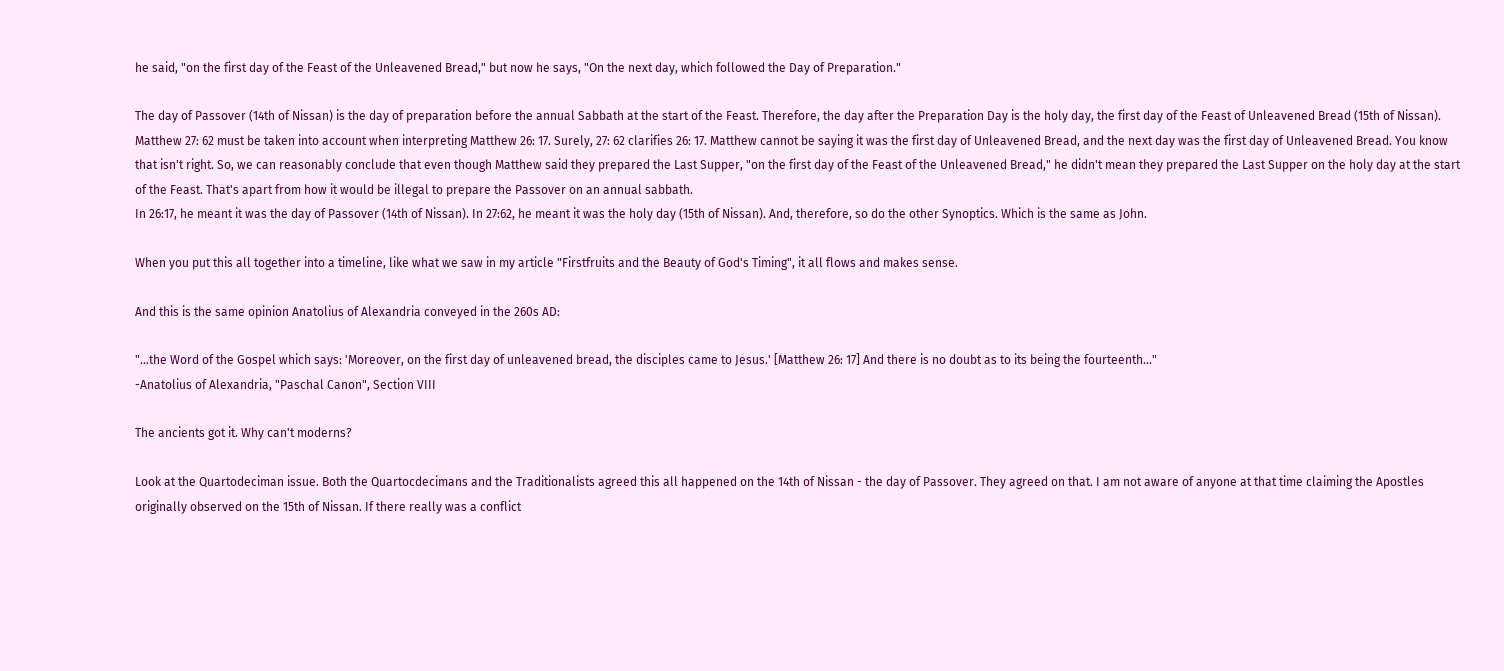he said, "on the first day of the Feast of the Unleavened Bread," but now he says, "On the next day, which followed the Day of Preparation."

The day of Passover (14th of Nissan) is the day of preparation before the annual Sabbath at the start of the Feast. Therefore, the day after the Preparation Day is the holy day, the first day of the Feast of Unleavened Bread (15th of Nissan). Matthew 27: 62 must be taken into account when interpreting Matthew 26: 17. Surely, 27: 62 clarifies 26: 17. Matthew cannot be saying it was the first day of Unleavened Bread, and the next day was the first day of Unleavened Bread. You know that isn't right. So, we can reasonably conclude that even though Matthew said they prepared the Last Supper, "on the first day of the Feast of the Unleavened Bread," he didn't mean they prepared the Last Supper on the holy day at the start of the Feast. That's apart from how it would be illegal to prepare the Passover on an annual sabbath.
In 26:17, he meant it was the day of Passover (14th of Nissan). In 27:62, he meant it was the holy day (15th of Nissan). And, therefore, so do the other Synoptics. Which is the same as John.

When you put this all together into a timeline, like what we saw in my article "Firstfruits and the Beauty of God's Timing", it all flows and makes sense.

And this is the same opinion Anatolius of Alexandria conveyed in the 260s AD:

"...the Word of the Gospel which says: 'Moreover, on the first day of unleavened bread, the disciples came to Jesus.' [Matthew 26: 17] And there is no doubt as to its being the fourteenth..."
-Anatolius of Alexandria, "Paschal Canon", Section VIII

The ancients got it. Why can't moderns?

Look at the Quartodeciman issue. Both the Quartocdecimans and the Traditionalists agreed this all happened on the 14th of Nissan - the day of Passover. They agreed on that. I am not aware of anyone at that time claiming the Apostles originally observed on the 15th of Nissan. If there really was a conflict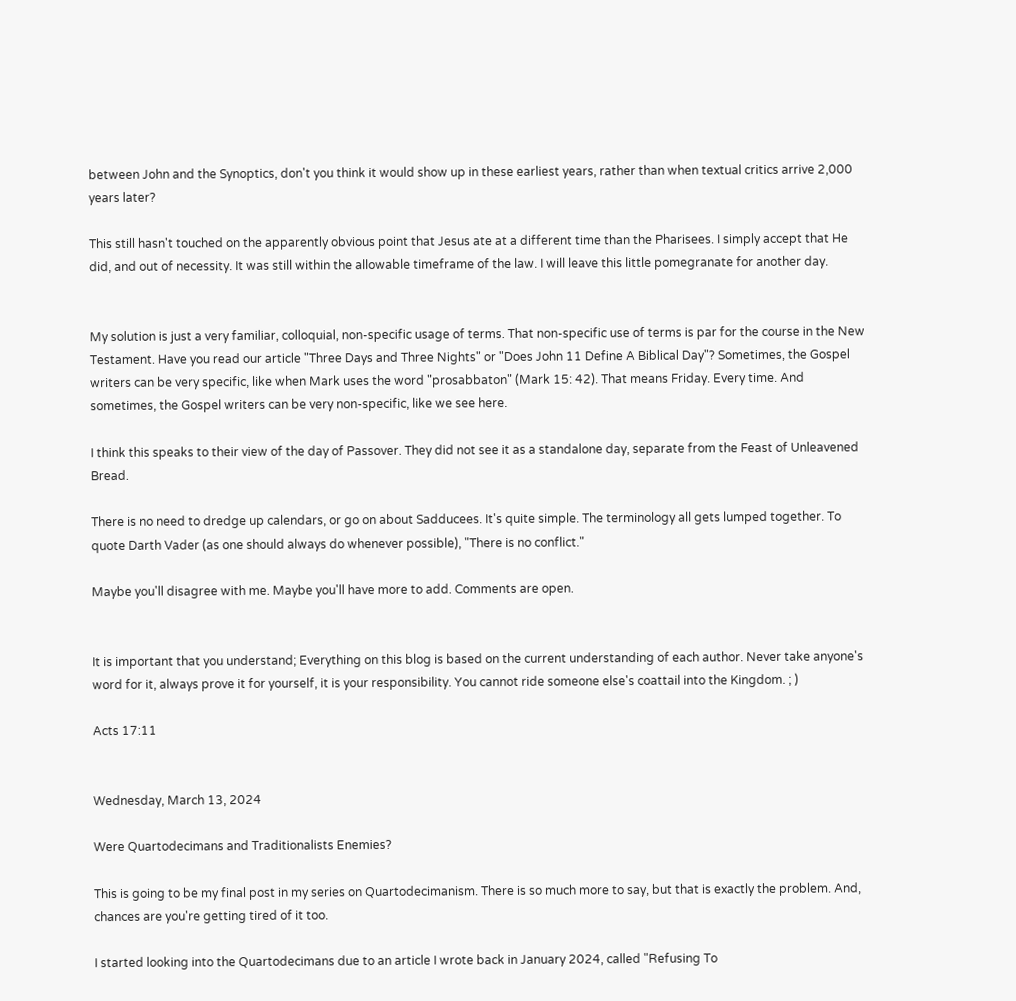between John and the Synoptics, don't you think it would show up in these earliest years, rather than when textual critics arrive 2,000 years later?

This still hasn't touched on the apparently obvious point that Jesus ate at a different time than the Pharisees. I simply accept that He did, and out of necessity. It was still within the allowable timeframe of the law. I will leave this little pomegranate for another day.


My solution is just a very familiar, colloquial, non-specific usage of terms. That non-specific use of terms is par for the course in the New Testament. Have you read our article "Three Days and Three Nights" or "Does John 11 Define A Biblical Day"? Sometimes, the Gospel writers can be very specific, like when Mark uses the word "prosabbaton" (Mark 15: 42). That means Friday. Every time. And sometimes, the Gospel writers can be very non-specific, like we see here.

I think this speaks to their view of the day of Passover. They did not see it as a standalone day, separate from the Feast of Unleavened Bread.

There is no need to dredge up calendars, or go on about Sadducees. It's quite simple. The terminology all gets lumped together. To quote Darth Vader (as one should always do whenever possible), "There is no conflict."

Maybe you'll disagree with me. Maybe you'll have more to add. Comments are open.


It is important that you understand; Everything on this blog is based on the current understanding of each author. Never take anyone's word for it, always prove it for yourself, it is your responsibility. You cannot ride someone else's coattail into the Kingdom. ; )

Acts 17:11


Wednesday, March 13, 2024

Were Quartodecimans and Traditionalists Enemies?

This is going to be my final post in my series on Quartodecimanism. There is so much more to say, but that is exactly the problem. And, chances are you're getting tired of it too.

I started looking into the Quartodecimans due to an article I wrote back in January 2024, called "Refusing To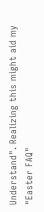Understand". Realizing this might aid my "Easter FAQ"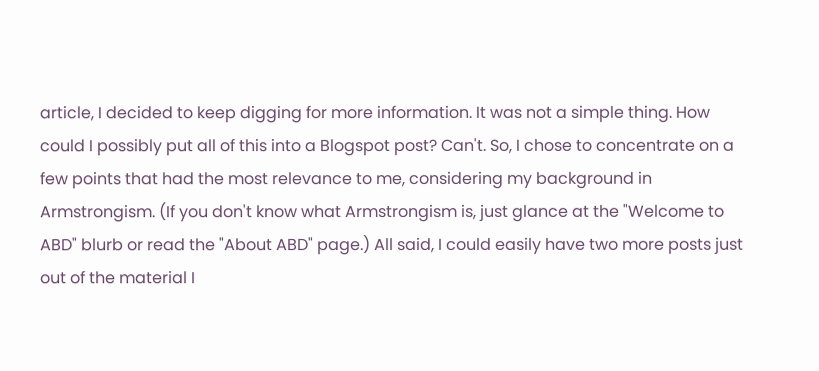article, I decided to keep digging for more information. It was not a simple thing. How could I possibly put all of this into a Blogspot post? Can't. So, I chose to concentrate on a few points that had the most relevance to me, considering my background in Armstrongism. (If you don't know what Armstrongism is, just glance at the "Welcome to ABD" blurb or read the "About ABD" page.) All said, I could easily have two more posts just out of the material I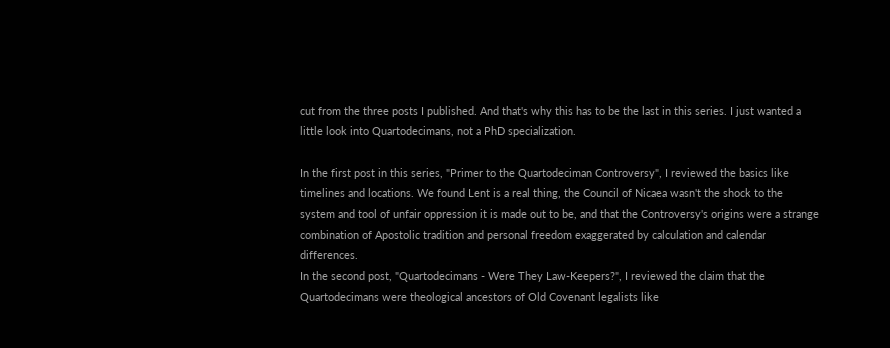cut from the three posts I published. And that's why this has to be the last in this series. I just wanted a little look into Quartodecimans, not a PhD specialization.

In the first post in this series, "Primer to the Quartodeciman Controversy", I reviewed the basics like timelines and locations. We found Lent is a real thing, the Council of Nicaea wasn't the shock to the system and tool of unfair oppression it is made out to be, and that the Controversy's origins were a strange combination of Apostolic tradition and personal freedom exaggerated by calculation and calendar differences.
In the second post, "Quartodecimans - Were They Law-Keepers?", I reviewed the claim that the Quartodecimans were theological ancestors of Old Covenant legalists like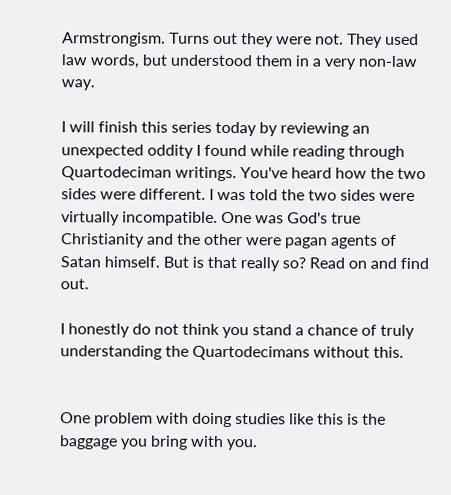Armstrongism. Turns out they were not. They used law words, but understood them in a very non-law way.

I will finish this series today by reviewing an unexpected oddity I found while reading through Quartodeciman writings. You've heard how the two sides were different. I was told the two sides were virtually incompatible. One was God's true Christianity and the other were pagan agents of Satan himself. But is that really so? Read on and find out.

I honestly do not think you stand a chance of truly understanding the Quartodecimans without this.


One problem with doing studies like this is the baggage you bring with you.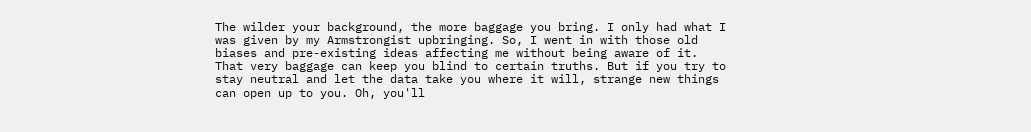The wilder your background, the more baggage you bring. I only had what I was given by my Armstrongist upbringing. So, I went in with those old biases and pre-existing ideas affecting me without being aware of it. That very baggage can keep you blind to certain truths. But if you try to stay neutral and let the data take you where it will, strange new things can open up to you. Oh, you'll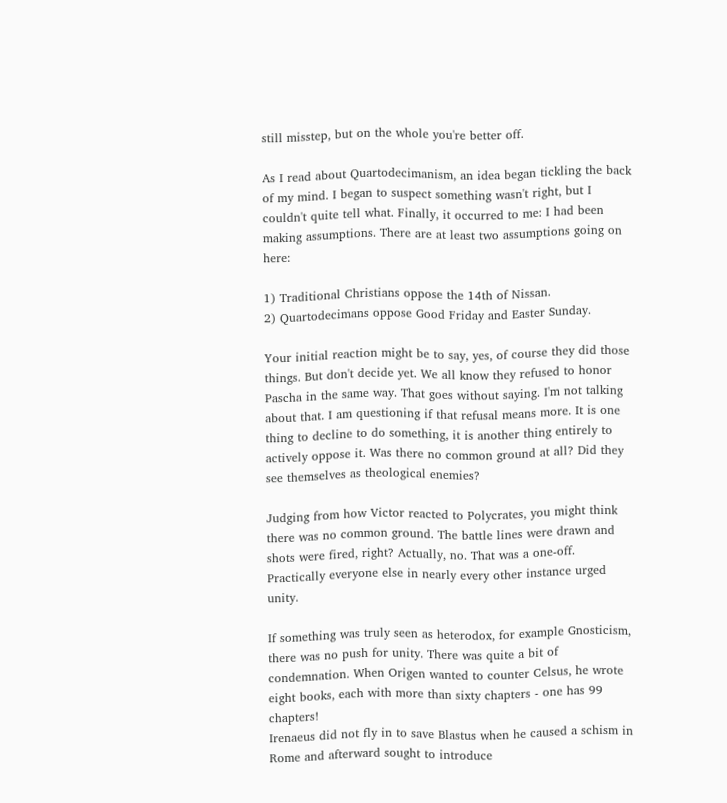still misstep, but on the whole you're better off.

As I read about Quartodecimanism, an idea began tickling the back of my mind. I began to suspect something wasn't right, but I couldn't quite tell what. Finally, it occurred to me: I had been making assumptions. There are at least two assumptions going on here:

1) Traditional Christians oppose the 14th of Nissan.
2) Quartodecimans oppose Good Friday and Easter Sunday.

Your initial reaction might be to say, yes, of course they did those things. But don't decide yet. We all know they refused to honor Pascha in the same way. That goes without saying. I'm not talking about that. I am questioning if that refusal means more. It is one thing to decline to do something, it is another thing entirely to actively oppose it. Was there no common ground at all? Did they see themselves as theological enemies?

Judging from how Victor reacted to Polycrates, you might think there was no common ground. The battle lines were drawn and shots were fired, right? Actually, no. That was a one-off. Practically everyone else in nearly every other instance urged unity.

If something was truly seen as heterodox, for example Gnosticism, there was no push for unity. There was quite a bit of condemnation. When Origen wanted to counter Celsus, he wrote eight books, each with more than sixty chapters - one has 99 chapters!
Irenaeus did not fly in to save Blastus when he caused a schism in Rome and afterward sought to introduce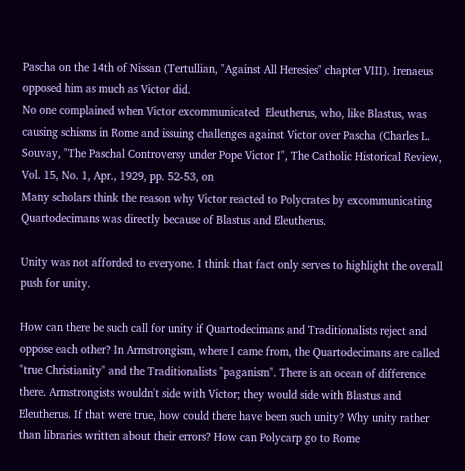Pascha on the 14th of Nissan (Tertullian, "Against All Heresies" chapter VIII). Irenaeus opposed him as much as Victor did.
No one complained when Victor excommunicated  Eleutherus, who, like Blastus, was causing schisms in Rome and issuing challenges against Victor over Pascha (Charles L. Souvay, "The Paschal Controversy under Pope Victor I", The Catholic Historical Review, Vol. 15, No. 1, Apr., 1929, pp. 52-53, on
Many scholars think the reason why Victor reacted to Polycrates by excommunicating Quartodecimans was directly because of Blastus and Eleutherus.

Unity was not afforded to everyone. I think that fact only serves to highlight the overall push for unity.

How can there be such call for unity if Quartodecimans and Traditionalists reject and oppose each other? In Armstrongism, where I came from, the Quartodecimans are called "true Christianity" and the Traditionalists "paganism". There is an ocean of difference there. Armstrongists wouldn't side with Victor; they would side with Blastus and Eleutherus. If that were true, how could there have been such unity? Why unity rather than libraries written about their errors? How can Polycarp go to Rome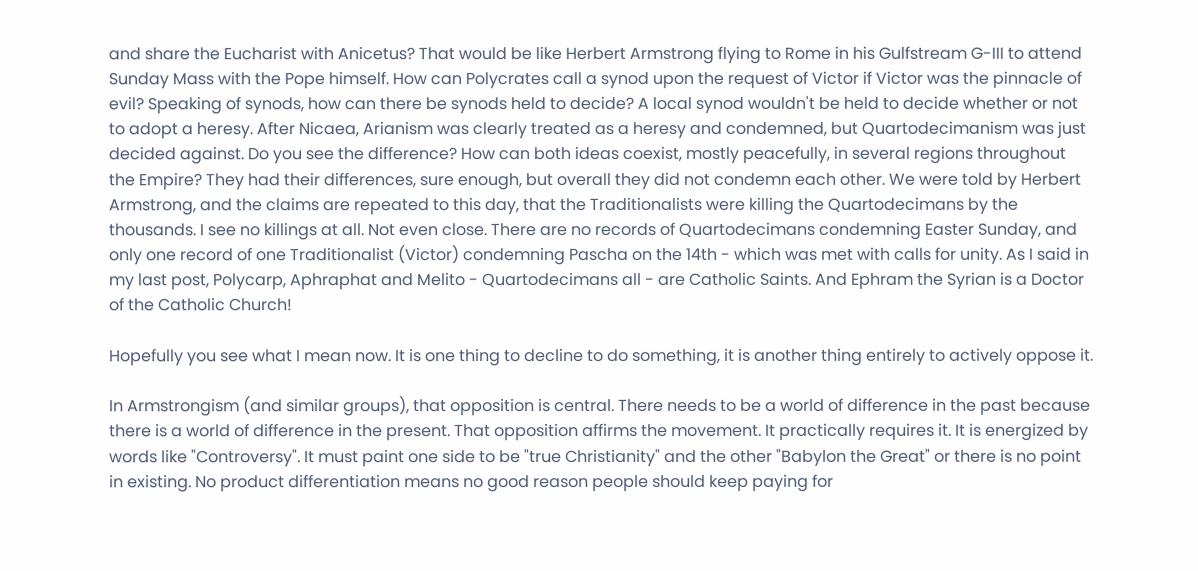and share the Eucharist with Anicetus? That would be like Herbert Armstrong flying to Rome in his Gulfstream G-III to attend Sunday Mass with the Pope himself. How can Polycrates call a synod upon the request of Victor if Victor was the pinnacle of evil? Speaking of synods, how can there be synods held to decide? A local synod wouldn't be held to decide whether or not to adopt a heresy. After Nicaea, Arianism was clearly treated as a heresy and condemned, but Quartodecimanism was just decided against. Do you see the difference? How can both ideas coexist, mostly peacefully, in several regions throughout the Empire? They had their differences, sure enough, but overall they did not condemn each other. We were told by Herbert Armstrong, and the claims are repeated to this day, that the Traditionalists were killing the Quartodecimans by the thousands. I see no killings at all. Not even close. There are no records of Quartodecimans condemning Easter Sunday, and only one record of one Traditionalist (Victor) condemning Pascha on the 14th - which was met with calls for unity. As I said in my last post, Polycarp, Aphraphat and Melito - Quartodecimans all - are Catholic Saints. And Ephram the Syrian is a Doctor of the Catholic Church!

Hopefully you see what I mean now. It is one thing to decline to do something, it is another thing entirely to actively oppose it.

In Armstrongism (and similar groups), that opposition is central. There needs to be a world of difference in the past because there is a world of difference in the present. That opposition affirms the movement. It practically requires it. It is energized by words like "Controversy". It must paint one side to be "true Christianity" and the other "Babylon the Great" or there is no point in existing. No product differentiation means no good reason people should keep paying for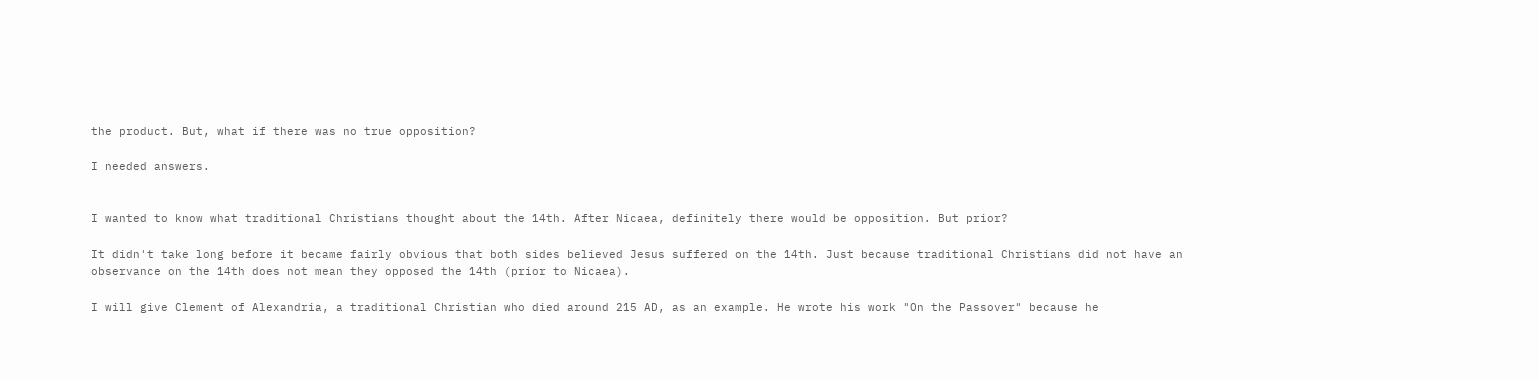the product. But, what if there was no true opposition?

I needed answers.


I wanted to know what traditional Christians thought about the 14th. After Nicaea, definitely there would be opposition. But prior?

It didn't take long before it became fairly obvious that both sides believed Jesus suffered on the 14th. Just because traditional Christians did not have an observance on the 14th does not mean they opposed the 14th (prior to Nicaea).

I will give Clement of Alexandria, a traditional Christian who died around 215 AD, as an example. He wrote his work "On the Passover" because he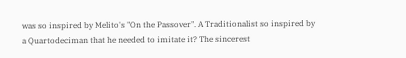was so inspired by Melito's "On the Passover". A Traditionalist so inspired by a Quartodeciman that he needed to imitate it? The sincerest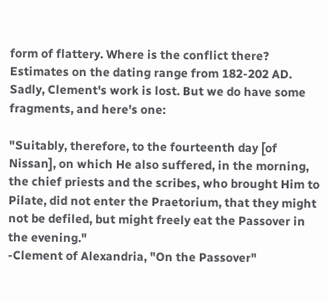form of flattery. Where is the conflict there? Estimates on the dating range from 182-202 AD. Sadly, Clement's work is lost. But we do have some fragments, and here's one:

"Suitably, therefore, to the fourteenth day [of Nissan], on which He also suffered, in the morning, the chief priests and the scribes, who brought Him to Pilate, did not enter the Praetorium, that they might not be defiled, but might freely eat the Passover in the evening."
-Clement of Alexandria, "On the Passover"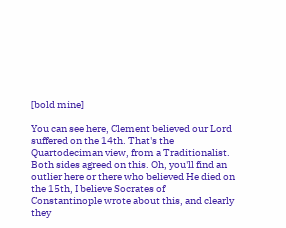[bold mine]

You can see here, Clement believed our Lord suffered on the 14th. That's the Quartodeciman view, from a Traditionalist. Both sides agreed on this. Oh, you'll find an outlier here or there who believed He died on the 15th, I believe Socrates of Constantinople wrote about this, and clearly they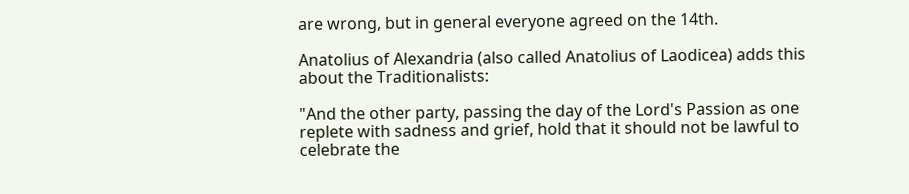are wrong, but in general everyone agreed on the 14th.

Anatolius of Alexandria (also called Anatolius of Laodicea) adds this about the Traditionalists:

"And the other party, passing the day of the Lord's Passion as one replete with sadness and grief, hold that it should not be lawful to celebrate the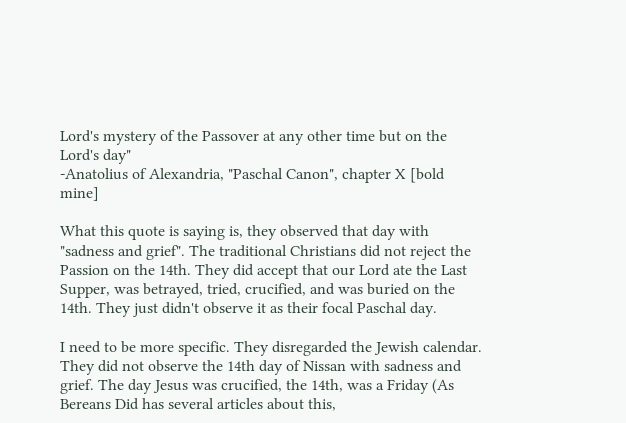Lord's mystery of the Passover at any other time but on the Lord's day"
-Anatolius of Alexandria, "Paschal Canon", chapter X [bold mine]

What this quote is saying is, they observed that day with "sadness and grief". The traditional Christians did not reject the Passion on the 14th. They did accept that our Lord ate the Last Supper, was betrayed, tried, crucified, and was buried on the 14th. They just didn't observe it as their focal Paschal day.

I need to be more specific. They disregarded the Jewish calendar. They did not observe the 14th day of Nissan with sadness and grief. The day Jesus was crucified, the 14th, was a Friday (As Bereans Did has several articles about this,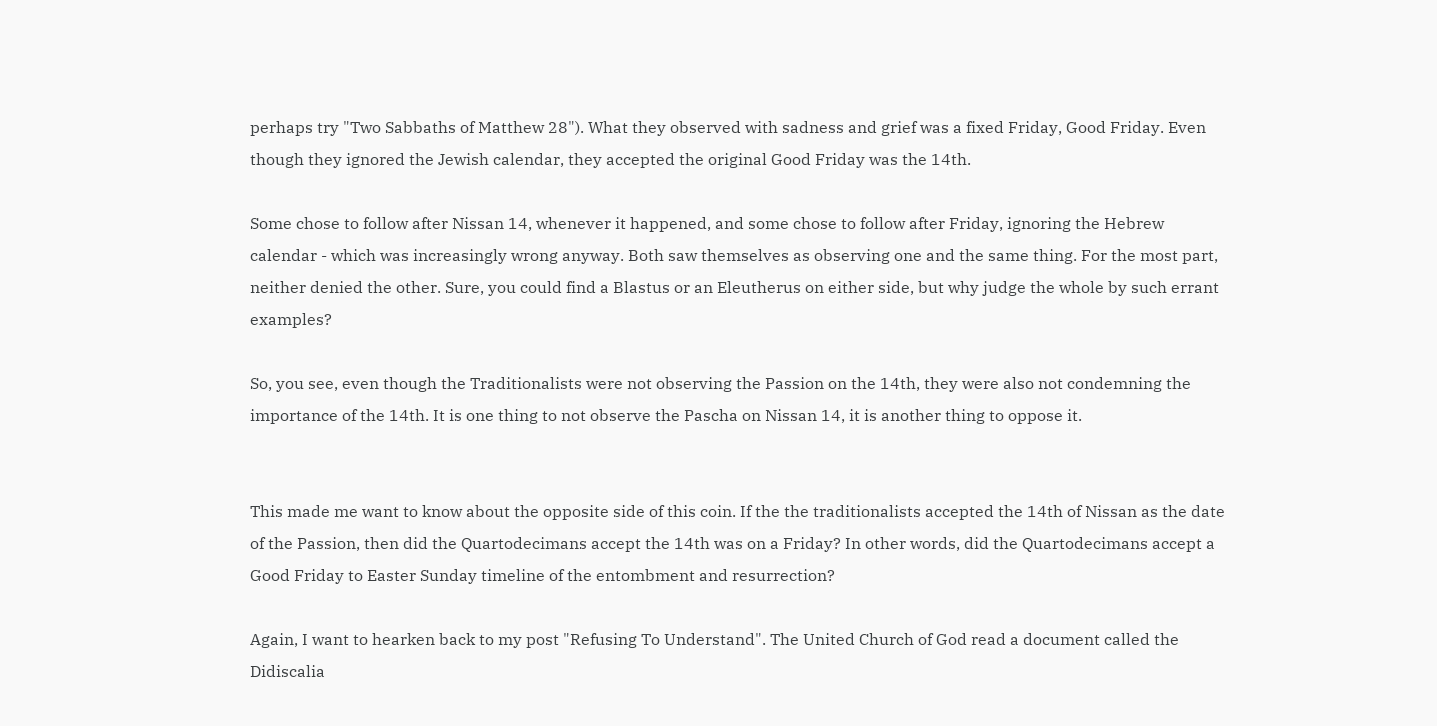perhaps try "Two Sabbaths of Matthew 28"). What they observed with sadness and grief was a fixed Friday, Good Friday. Even though they ignored the Jewish calendar, they accepted the original Good Friday was the 14th.

Some chose to follow after Nissan 14, whenever it happened, and some chose to follow after Friday, ignoring the Hebrew calendar - which was increasingly wrong anyway. Both saw themselves as observing one and the same thing. For the most part, neither denied the other. Sure, you could find a Blastus or an Eleutherus on either side, but why judge the whole by such errant examples?

So, you see, even though the Traditionalists were not observing the Passion on the 14th, they were also not condemning the importance of the 14th. It is one thing to not observe the Pascha on Nissan 14, it is another thing to oppose it.


This made me want to know about the opposite side of this coin. If the the traditionalists accepted the 14th of Nissan as the date of the Passion, then did the Quartodecimans accept the 14th was on a Friday? In other words, did the Quartodecimans accept a Good Friday to Easter Sunday timeline of the entombment and resurrection?

Again, I want to hearken back to my post "Refusing To Understand". The United Church of God read a document called the Didiscalia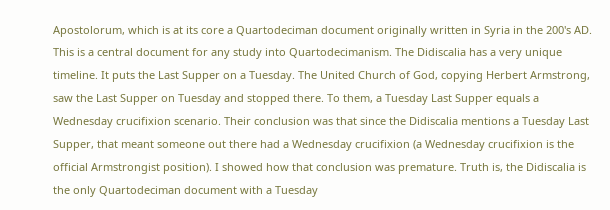Apostolorum, which is at its core a Quartodeciman document originally written in Syria in the 200's AD. This is a central document for any study into Quartodecimanism. The Didiscalia has a very unique timeline. It puts the Last Supper on a Tuesday. The United Church of God, copying Herbert Armstrong, saw the Last Supper on Tuesday and stopped there. To them, a Tuesday Last Supper equals a Wednesday crucifixion scenario. Their conclusion was that since the Didiscalia mentions a Tuesday Last Supper, that meant someone out there had a Wednesday crucifixion (a Wednesday crucifixion is the official Armstrongist position). I showed how that conclusion was premature. Truth is, the Didiscalia is the only Quartodeciman document with a Tuesday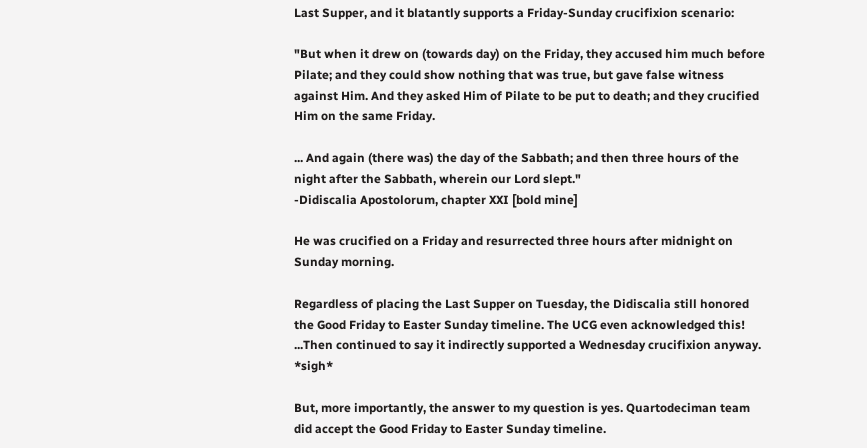Last Supper, and it blatantly supports a Friday-Sunday crucifixion scenario:

"But when it drew on (towards day) on the Friday, they accused him much before Pilate; and they could show nothing that was true, but gave false witness against Him. And they asked Him of Pilate to be put to death; and they crucified Him on the same Friday.

... And again (there was) the day of the Sabbath; and then three hours of the night after the Sabbath, wherein our Lord slept."
-Didiscalia Apostolorum, chapter XXI [bold mine]

He was crucified on a Friday and resurrected three hours after midnight on Sunday morning.

Regardless of placing the Last Supper on Tuesday, the Didiscalia still honored the Good Friday to Easter Sunday timeline. The UCG even acknowledged this! ...Then continued to say it indirectly supported a Wednesday crucifixion anyway. *sigh*

But, more importantly, the answer to my question is yes. Quartodeciman team did accept the Good Friday to Easter Sunday timeline.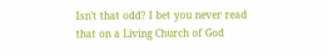Isn't that odd? I bet you never read that on a Living Church of God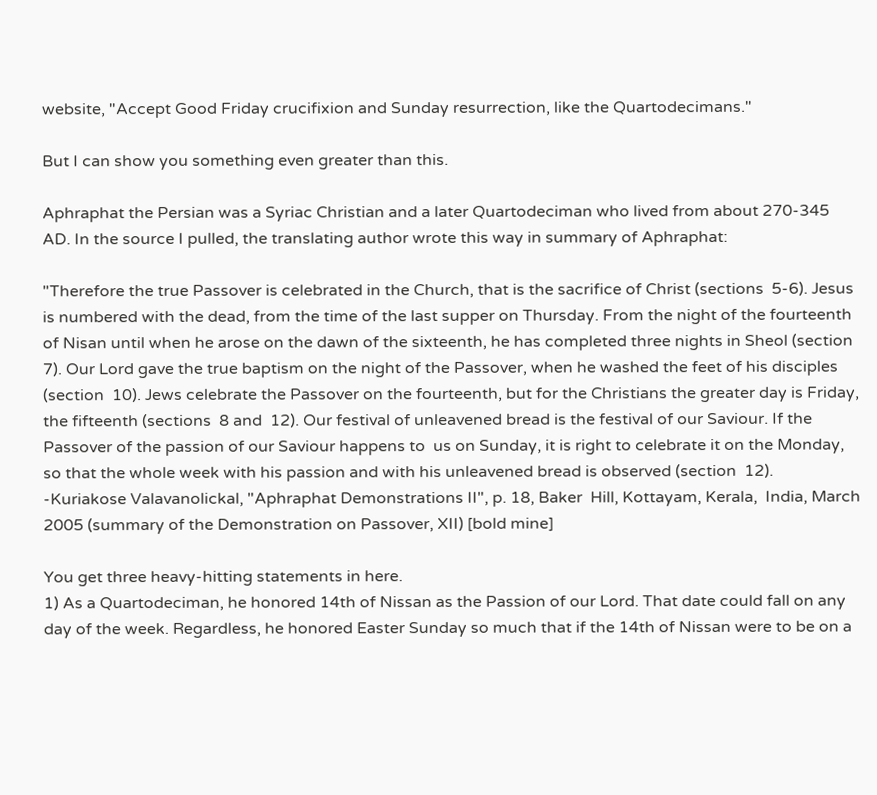website, "Accept Good Friday crucifixion and Sunday resurrection, like the Quartodecimans."

But I can show you something even greater than this.

Aphraphat the Persian was a Syriac Christian and a later Quartodeciman who lived from about 270-345 AD. In the source I pulled, the translating author wrote this way in summary of Aphraphat:

"Therefore the true Passover is celebrated in the Church, that is the sacrifice of Christ (sections  5-6). Jesus is numbered with the dead, from the time of the last supper on Thursday. From the night of the fourteenth of Nisan until when he arose on the dawn of the sixteenth, he has completed three nights in Sheol (section  7). Our Lord gave the true baptism on the night of the Passover, when he washed the feet of his disciples (section  10). Jews celebrate the Passover on the fourteenth, but for the Christians the greater day is Friday, the fifteenth (sections  8 and  12). Our festival of unleavened bread is the festival of our Saviour. If the Passover of the passion of our Saviour happens to  us on Sunday, it is right to celebrate it on the Monday, so that the whole week with his passion and with his unleavened bread is observed (section  12).
-Kuriakose Valavanolickal, "Aphraphat Demonstrations II", p. 18, Baker  Hill, Kottayam, Kerala,  India, March  2005 (summary of the Demonstration on Passover, XII) [bold mine]

You get three heavy-hitting statements in here.
1) As a Quartodeciman, he honored 14th of Nissan as the Passion of our Lord. That date could fall on any day of the week. Regardless, he honored Easter Sunday so much that if the 14th of Nissan were to be on a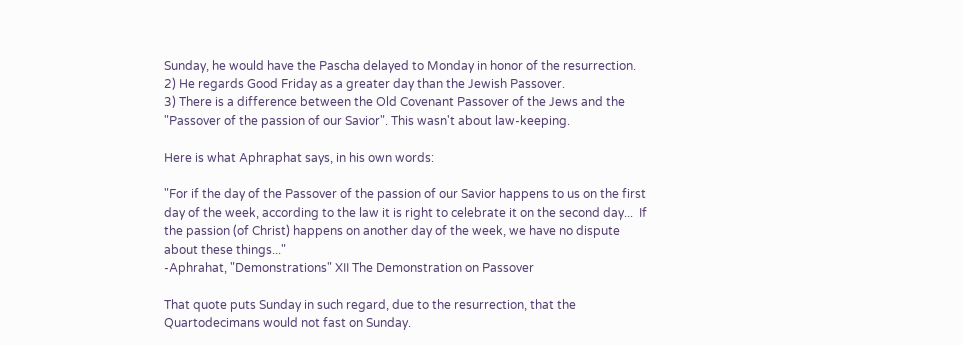Sunday, he would have the Pascha delayed to Monday in honor of the resurrection.
2) He regards Good Friday as a greater day than the Jewish Passover.
3) There is a difference between the Old Covenant Passover of the Jews and the "Passover of the passion of our Savior". This wasn't about law-keeping.

Here is what Aphraphat says, in his own words:

"For if the day of the Passover of the passion of our Savior happens to us on the first day of the week, according to the law it is right to celebrate it on the second day...  If the passion (of Christ) happens on another day of the week, we have no dispute about these things..."
-Aphrahat, "Demonstrations" XII The Demonstration on Passover

That quote puts Sunday in such regard, due to the resurrection, that the Quartodecimans would not fast on Sunday.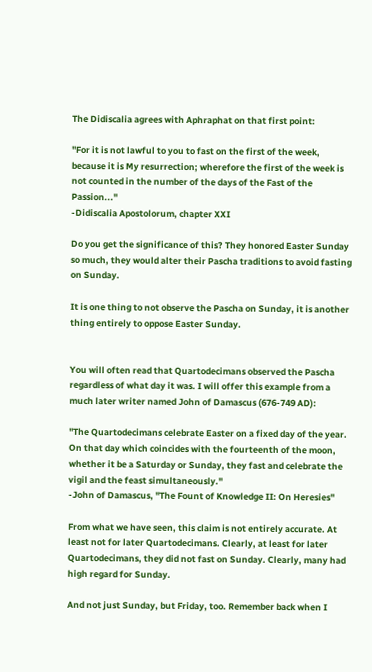The Didiscalia agrees with Aphraphat on that first point:

"For it is not lawful to you to fast on the first of the week, because it is My resurrection; wherefore the first of the week is not counted in the number of the days of the Fast of the Passion..."
-Didiscalia Apostolorum, chapter XXI

Do you get the significance of this? They honored Easter Sunday so much, they would alter their Pascha traditions to avoid fasting on Sunday.

It is one thing to not observe the Pascha on Sunday, it is another thing entirely to oppose Easter Sunday.


You will often read that Quartodecimans observed the Pascha regardless of what day it was. I will offer this example from a much later writer named John of Damascus (676-749 AD):

"The Quartodecimans celebrate Easter on a fixed day of the year. On that day which coincides with the fourteenth of the moon, whether it be a Saturday or Sunday, they fast and celebrate the vigil and the feast simultaneously."
-John of Damascus, "The Fount of Knowledge II: On Heresies"

From what we have seen, this claim is not entirely accurate. At least not for later Quartodecimans. Clearly, at least for later Quartodecimans, they did not fast on Sunday. Clearly, many had high regard for Sunday.

And not just Sunday, but Friday, too. Remember back when I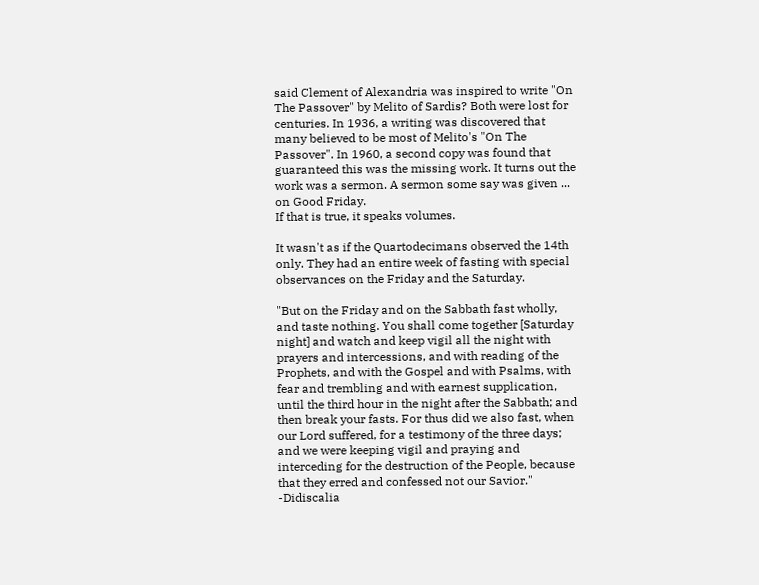said Clement of Alexandria was inspired to write "On The Passover" by Melito of Sardis? Both were lost for centuries. In 1936, a writing was discovered that many believed to be most of Melito's "On The Passover". In 1960, a second copy was found that guaranteed this was the missing work. It turns out the work was a sermon. A sermon some say was given ... on Good Friday.
If that is true, it speaks volumes.

It wasn't as if the Quartodecimans observed the 14th only. They had an entire week of fasting with special observances on the Friday and the Saturday.

"But on the Friday and on the Sabbath fast wholly, and taste nothing. You shall come together [Saturday night] and watch and keep vigil all the night with prayers and intercessions, and with reading of the Prophets, and with the Gospel and with Psalms, with fear and trembling and with earnest supplication, until the third hour in the night after the Sabbath; and then break your fasts. For thus did we also fast, when our Lord suffered, for a testimony of the three days; and we were keeping vigil and praying and interceding for the destruction of the People, because that they erred and confessed not our Savior."
-Didiscalia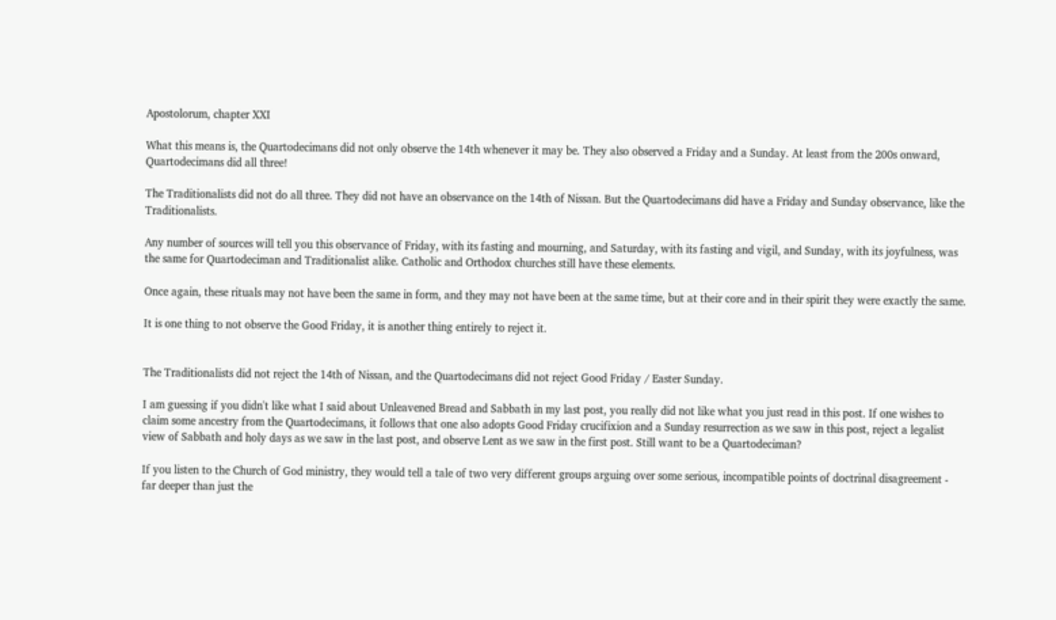Apostolorum, chapter XXI

What this means is, the Quartodecimans did not only observe the 14th whenever it may be. They also observed a Friday and a Sunday. At least from the 200s onward, Quartodecimans did all three!

The Traditionalists did not do all three. They did not have an observance on the 14th of Nissan. But the Quartodecimans did have a Friday and Sunday observance, like the Traditionalists.

Any number of sources will tell you this observance of Friday, with its fasting and mourning, and Saturday, with its fasting and vigil, and Sunday, with its joyfulness, was the same for Quartodeciman and Traditionalist alike. Catholic and Orthodox churches still have these elements.

Once again, these rituals may not have been the same in form, and they may not have been at the same time, but at their core and in their spirit they were exactly the same.

It is one thing to not observe the Good Friday, it is another thing entirely to reject it.


The Traditionalists did not reject the 14th of Nissan, and the Quartodecimans did not reject Good Friday / Easter Sunday.

I am guessing if you didn't like what I said about Unleavened Bread and Sabbath in my last post, you really did not like what you just read in this post. If one wishes to claim some ancestry from the Quartodecimans, it follows that one also adopts Good Friday crucifixion and a Sunday resurrection as we saw in this post, reject a legalist view of Sabbath and holy days as we saw in the last post, and observe Lent as we saw in the first post. Still want to be a Quartodeciman?

If you listen to the Church of God ministry, they would tell a tale of two very different groups arguing over some serious, incompatible points of doctrinal disagreement - far deeper than just the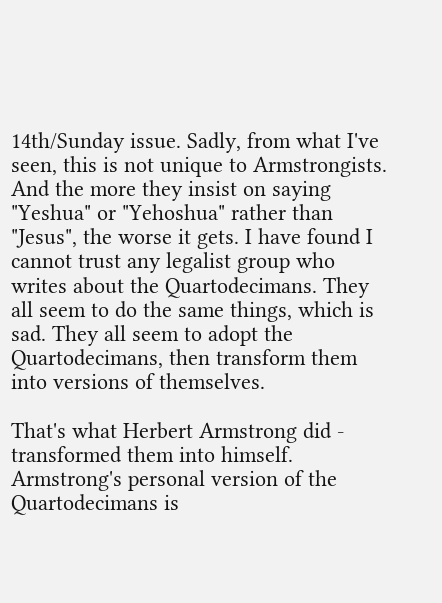14th/Sunday issue. Sadly, from what I've seen, this is not unique to Armstrongists. And the more they insist on saying "Yeshua" or "Yehoshua" rather than "Jesus", the worse it gets. I have found I cannot trust any legalist group who writes about the Quartodecimans. They all seem to do the same things, which is sad. They all seem to adopt the Quartodecimans, then transform them into versions of themselves.

That's what Herbert Armstrong did - transformed them into himself. Armstrong's personal version of the Quartodecimans is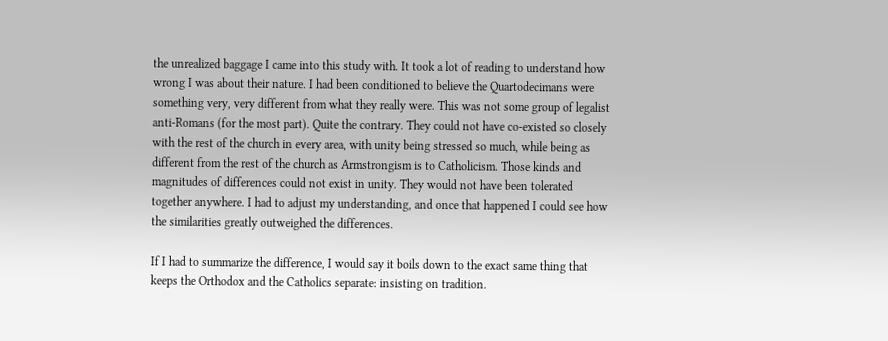the unrealized baggage I came into this study with. It took a lot of reading to understand how wrong I was about their nature. I had been conditioned to believe the Quartodecimans were something very, very different from what they really were. This was not some group of legalist anti-Romans (for the most part). Quite the contrary. They could not have co-existed so closely with the rest of the church in every area, with unity being stressed so much, while being as different from the rest of the church as Armstrongism is to Catholicism. Those kinds and magnitudes of differences could not exist in unity. They would not have been tolerated together anywhere. I had to adjust my understanding, and once that happened I could see how the similarities greatly outweighed the differences.

If I had to summarize the difference, I would say it boils down to the exact same thing that keeps the Orthodox and the Catholics separate: insisting on tradition.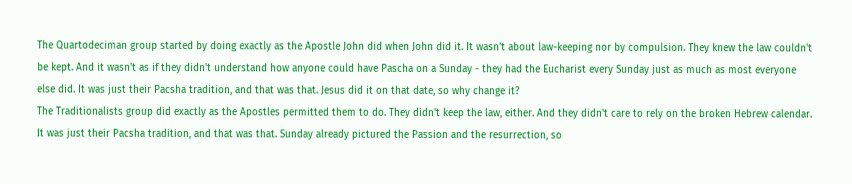The Quartodeciman group started by doing exactly as the Apostle John did when John did it. It wasn't about law-keeping nor by compulsion. They knew the law couldn't be kept. And it wasn't as if they didn't understand how anyone could have Pascha on a Sunday - they had the Eucharist every Sunday just as much as most everyone else did. It was just their Pacsha tradition, and that was that. Jesus did it on that date, so why change it?
The Traditionalists group did exactly as the Apostles permitted them to do. They didn't keep the law, either. And they didn't care to rely on the broken Hebrew calendar. It was just their Pacsha tradition, and that was that. Sunday already pictured the Passion and the resurrection, so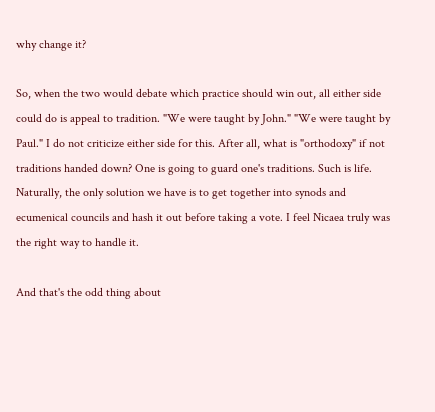why change it?

So, when the two would debate which practice should win out, all either side could do is appeal to tradition. "We were taught by John." "We were taught by Paul." I do not criticize either side for this. After all, what is "orthodoxy" if not traditions handed down? One is going to guard one's traditions. Such is life. Naturally, the only solution we have is to get together into synods and ecumenical councils and hash it out before taking a vote. I feel Nicaea truly was the right way to handle it.

And that's the odd thing about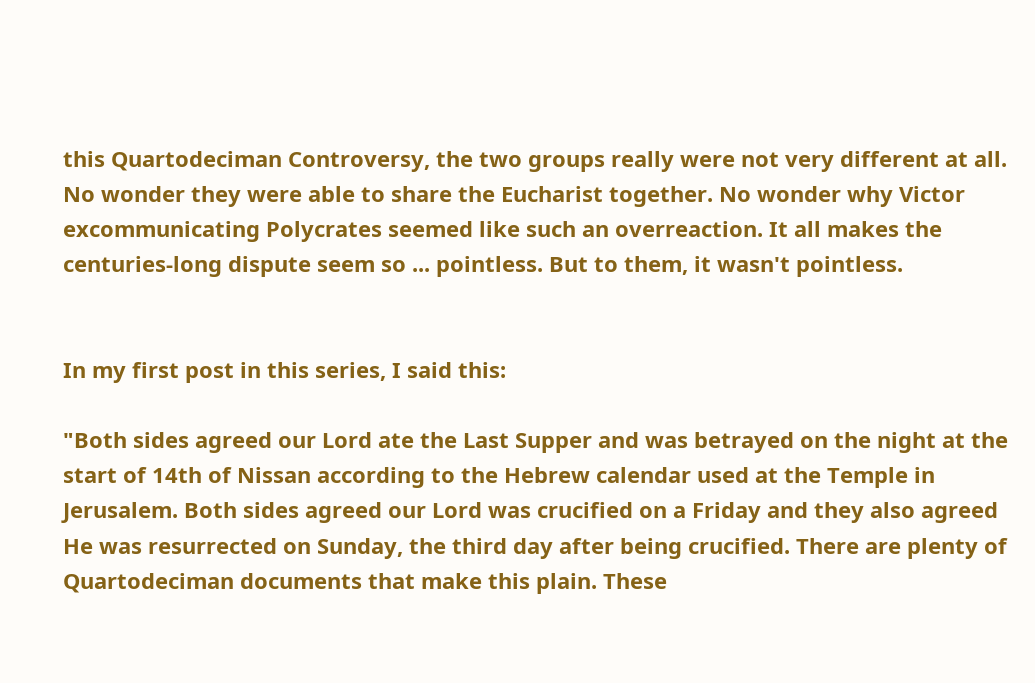this Quartodeciman Controversy, the two groups really were not very different at all. No wonder they were able to share the Eucharist together. No wonder why Victor excommunicating Polycrates seemed like such an overreaction. It all makes the centuries-long dispute seem so ... pointless. But to them, it wasn't pointless.


In my first post in this series, I said this:

"Both sides agreed our Lord ate the Last Supper and was betrayed on the night at the start of 14th of Nissan according to the Hebrew calendar used at the Temple in Jerusalem. Both sides agreed our Lord was crucified on a Friday and they also agreed He was resurrected on Sunday, the third day after being crucified. There are plenty of Quartodeciman documents that make this plain. These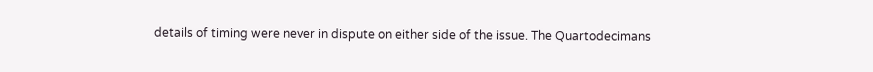details of timing were never in dispute on either side of the issue. The Quartodecimans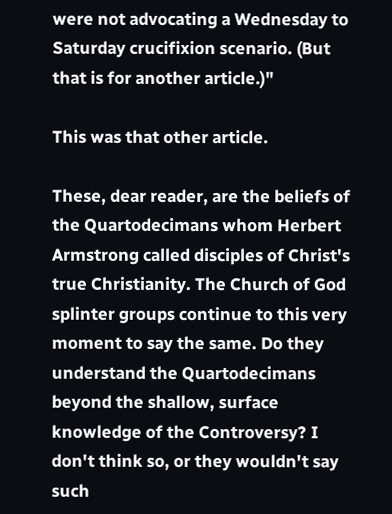were not advocating a Wednesday to Saturday crucifixion scenario. (But that is for another article.)"

This was that other article.

These, dear reader, are the beliefs of the Quartodecimans whom Herbert Armstrong called disciples of Christ's true Christianity. The Church of God splinter groups continue to this very moment to say the same. Do they understand the Quartodecimans beyond the shallow, surface knowledge of the Controversy? I don't think so, or they wouldn't say such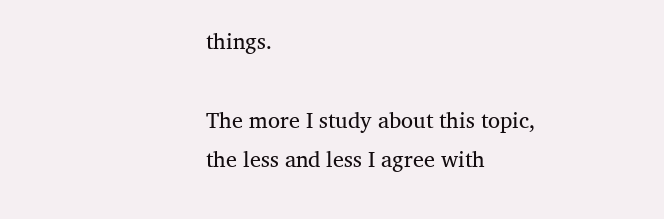things.

The more I study about this topic, the less and less I agree with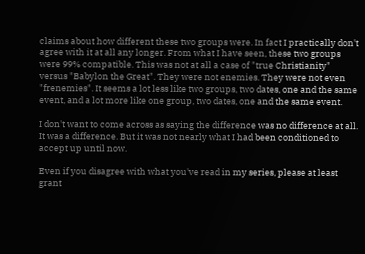claims about how different these two groups were. In fact I practically don't agree with it at all any longer. From what I have seen, these two groups were 99% compatible. This was not at all a case of "true Christianity" versus "Babylon the Great". They were not enemies. They were not even "frenemies". It seems a lot less like two groups, two dates, one and the same event, and a lot more like one group, two dates, one and the same event.

I don't want to come across as saying the difference was no difference at all. It was a difference. But it was not nearly what I had been conditioned to accept up until now.

Even if you disagree with what you've read in my series, please at least grant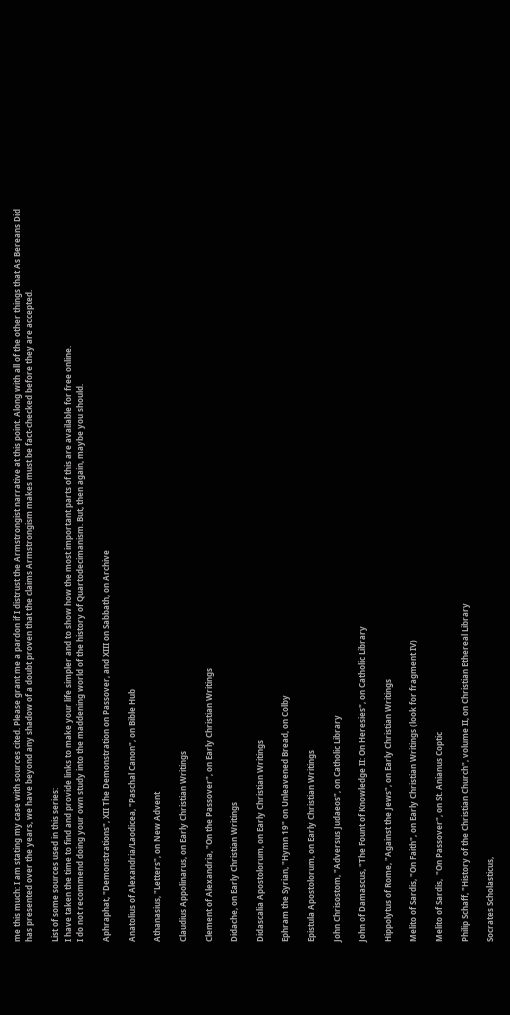me this much: I am stating my case with sources cited. Please grant me a pardon if I distrust the Armstrongist narrative at this point. Along with all of the other things that As Bereans Did has presented over the years, we have beyond any shadow of a doubt proven that the claims Armstrongism makes must be fact-checked before they are accepted.

List of some sources used in this series:
I have taken the time to find and provide links to make your life simpler and to show how the most important parts of this are available for free online.
I do not recommend doing your own study into the maddening world of the history of Quartodecimanism. But, then again, maybe you should.

Aphraphat, "Demonstrations", XII The Demonstration on Passover, and XIII on Sabbath, on Archive

Anatolius of Alexandria/Laodicea, "Paschal Canon", on Bible Hub

Athanasius, "Letters", on New Advent

Claudius Appolinarus, on Early Christian Writings

Clement of Alexandria, "On the Passover", on Early Christian Writings

Didache, on Early Christian Writings

Didascalia Apostolorum, on Early Christian Writings

Ephram the Syrian, "Hymn 19" on Unleavened Bread, on Colby

Epistula Apostolorum, on Early Christian Writings

John Chrisostom, "Adversus Judaeos", on Catholic Library

John of Damascus, "The Fount of Knowledge II: On Heresies", on Catholic Library

Hippolytus of Rome, "Against the Jews", on Early Christian Writings

Melito of Sardis, "On Faith", on Early Christian Writings (look for fragment IV)

Melito of Sardis,  "On Passover", on St. Anianus Coptic

Philip Schaff, "History of the Christian Church", volume II, on Christian Ethereal Library

Socrates Scholasticus,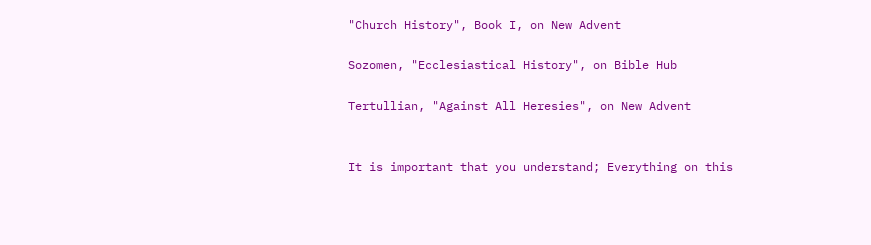"Church History", Book I, on New Advent

Sozomen, "Ecclesiastical History", on Bible Hub

Tertullian, "Against All Heresies", on New Advent


It is important that you understand; Everything on this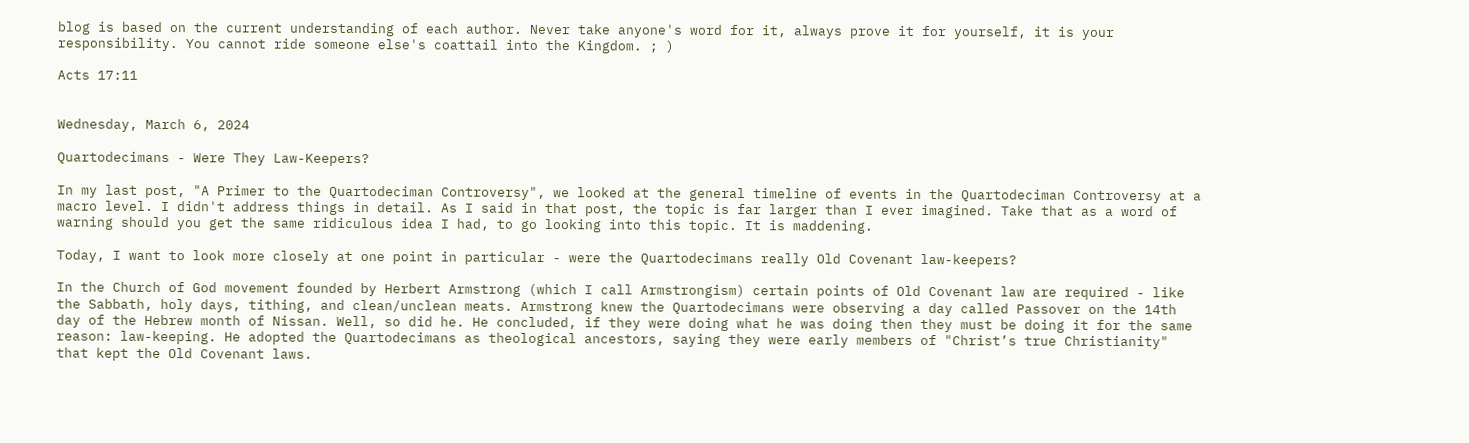blog is based on the current understanding of each author. Never take anyone's word for it, always prove it for yourself, it is your responsibility. You cannot ride someone else's coattail into the Kingdom. ; )

Acts 17:11


Wednesday, March 6, 2024

Quartodecimans - Were They Law-Keepers?

In my last post, "A Primer to the Quartodeciman Controversy", we looked at the general timeline of events in the Quartodeciman Controversy at a macro level. I didn't address things in detail. As I said in that post, the topic is far larger than I ever imagined. Take that as a word of warning should you get the same ridiculous idea I had, to go looking into this topic. It is maddening.

Today, I want to look more closely at one point in particular - were the Quartodecimans really Old Covenant law-keepers?

In the Church of God movement founded by Herbert Armstrong (which I call Armstrongism) certain points of Old Covenant law are required - like the Sabbath, holy days, tithing, and clean/unclean meats. Armstrong knew the Quartodecimans were observing a day called Passover on the 14th day of the Hebrew month of Nissan. Well, so did he. He concluded, if they were doing what he was doing then they must be doing it for the same reason: law-keeping. He adopted the Quartodecimans as theological ancestors, saying they were early members of "Christ’s true Christianity" that kept the Old Covenant laws.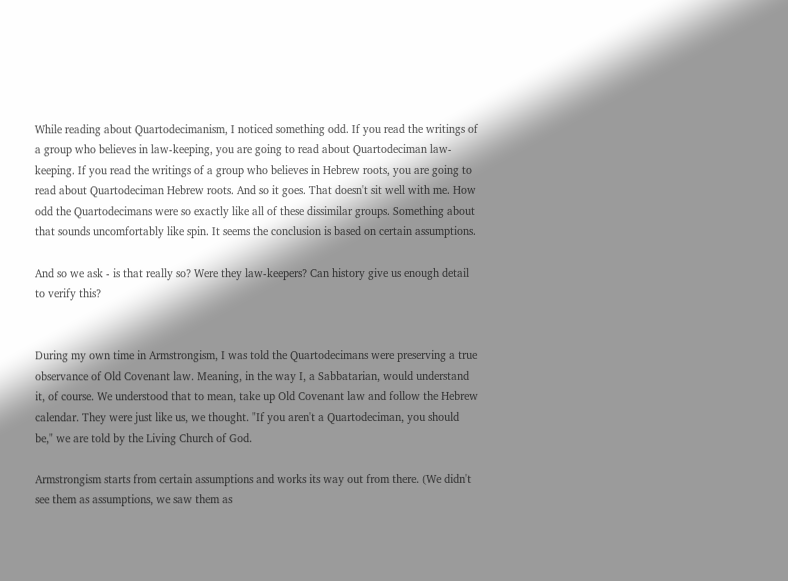While reading about Quartodecimanism, I noticed something odd. If you read the writings of a group who believes in law-keeping, you are going to read about Quartodeciman law-keeping. If you read the writings of a group who believes in Hebrew roots, you are going to read about Quartodeciman Hebrew roots. And so it goes. That doesn't sit well with me. How odd the Quartodecimans were so exactly like all of these dissimilar groups. Something about that sounds uncomfortably like spin. It seems the conclusion is based on certain assumptions.

And so we ask - is that really so? Were they law-keepers? Can history give us enough detail to verify this?


During my own time in Armstrongism, I was told the Quartodecimans were preserving a true observance of Old Covenant law. Meaning, in the way I, a Sabbatarian, would understand it, of course. We understood that to mean, take up Old Covenant law and follow the Hebrew calendar. They were just like us, we thought. "If you aren't a Quartodeciman, you should be," we are told by the Living Church of God.

Armstrongism starts from certain assumptions and works its way out from there. (We didn't see them as assumptions, we saw them as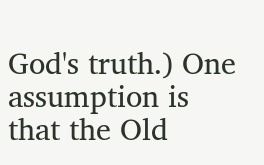God's truth.) One assumption is that the Old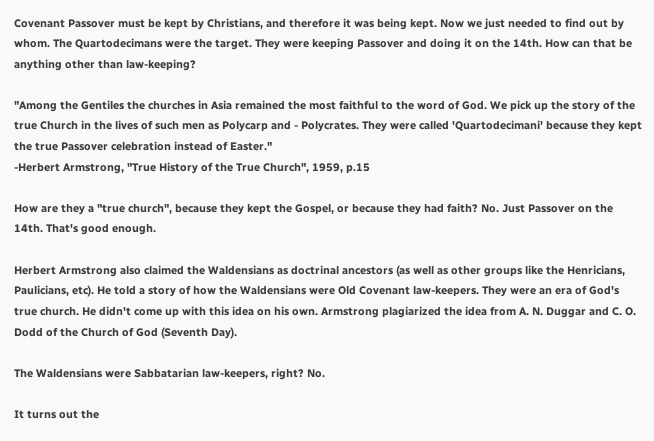Covenant Passover must be kept by Christians, and therefore it was being kept. Now we just needed to find out by whom. The Quartodecimans were the target. They were keeping Passover and doing it on the 14th. How can that be anything other than law-keeping?

"Among the Gentiles the churches in Asia remained the most faithful to the word of God. We pick up the story of the true Church in the lives of such men as Polycarp and - Polycrates. They were called 'Quartodecimani' because they kept the true Passover celebration instead of Easter."
-Herbert Armstrong, "True History of the True Church", 1959, p.15

How are they a "true church", because they kept the Gospel, or because they had faith? No. Just Passover on the 14th. That's good enough.

Herbert Armstrong also claimed the Waldensians as doctrinal ancestors (as well as other groups like the Henricians, Paulicians, etc). He told a story of how the Waldensians were Old Covenant law-keepers. They were an era of God's true church. He didn't come up with this idea on his own. Armstrong plagiarized the idea from A. N. Duggar and C. O. Dodd of the Church of God (Seventh Day).

The Waldensians were Sabbatarian law-keepers, right? No.

It turns out the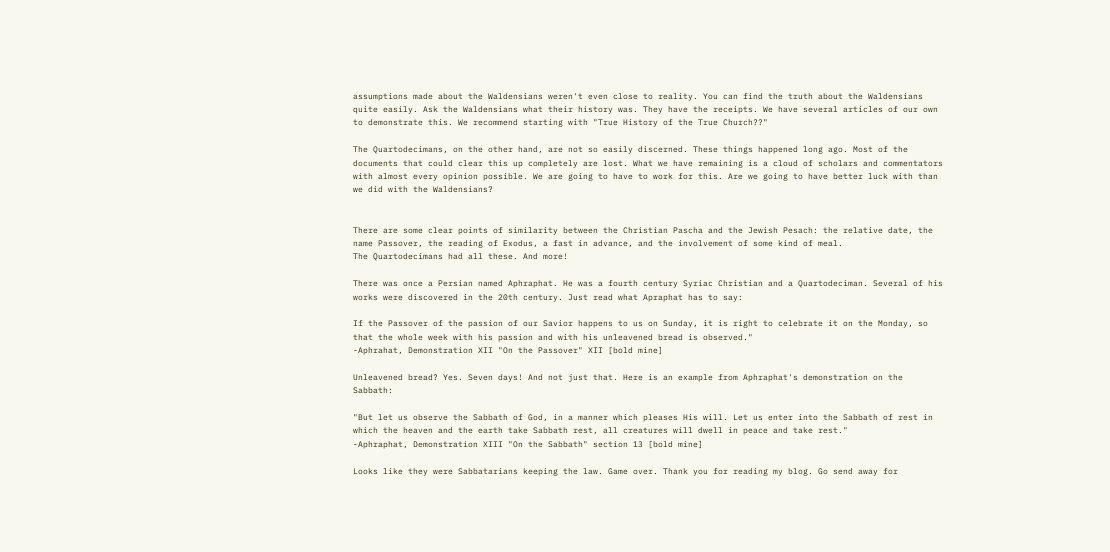assumptions made about the Waldensians weren't even close to reality. You can find the truth about the Waldensians quite easily. Ask the Waldensians what their history was. They have the receipts. We have several articles of our own to demonstrate this. We recommend starting with "True History of the True Church??"

The Quartodecimans, on the other hand, are not so easily discerned. These things happened long ago. Most of the documents that could clear this up completely are lost. What we have remaining is a cloud of scholars and commentators with almost every opinion possible. We are going to have to work for this. Are we going to have better luck with than we did with the Waldensians?


There are some clear points of similarity between the Christian Pascha and the Jewish Pesach: the relative date, the name Passover, the reading of Exodus, a fast in advance, and the involvement of some kind of meal.
The Quartodecimans had all these. And more!

There was once a Persian named Aphraphat. He was a fourth century Syriac Christian and a Quartodeciman. Several of his works were discovered in the 20th century. Just read what Apraphat has to say:

If the Passover of the passion of our Savior happens to us on Sunday, it is right to celebrate it on the Monday, so that the whole week with his passion and with his unleavened bread is observed."
-Aphrahat, Demonstration XII "On the Passover" XII [bold mine]

Unleavened bread? Yes. Seven days! And not just that. Here is an example from Aphraphat's demonstration on the Sabbath:

"But let us observe the Sabbath of God, in a manner which pleases His will. Let us enter into the Sabbath of rest in which the heaven and the earth take Sabbath rest, all creatures will dwell in peace and take rest."
-Aphraphat, Demonstration XIII "On the Sabbath" section 13 [bold mine]

Looks like they were Sabbatarians keeping the law. Game over. Thank you for reading my blog. Go send away for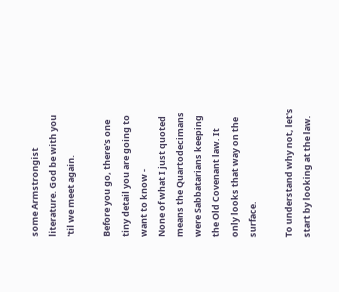some Armstrongist literature. God be with you 'til we meet again.

Before you go, there's one tiny detail you are going to want to know -
None of what I just quoted means the Quartodecimans were Sabbatarians keeping the Old Covenant law. It only looks that way on the surface.

To understand why not, let's start by looking at the law.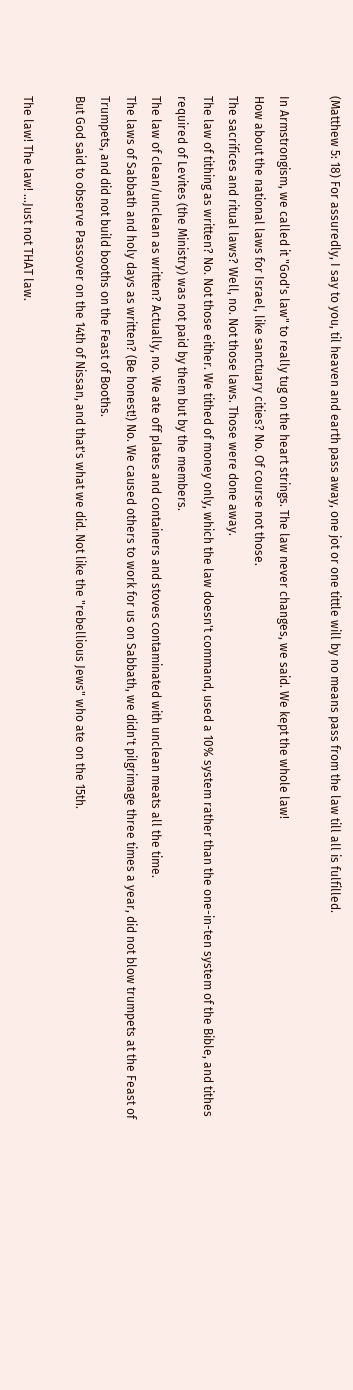(Matthew 5: 18) For assuredly, I say to you, til heaven and earth pass away, one jot or one tittle will by no means pass from the law till all is fulfilled.

In Armstrongism, we called it "God's law" to really tug on the heart strings. The law never changes, we said. We kept the whole law!
How about the national laws for Israel, like sanctuary cities? No. Of course not those.
The sacrifices and ritual laws? Well, no. Not those laws. Those were done away.
The law of tithing as written? No. Not those either. We tithed of money only, which the law doesn't command, used a 10% system rather than the one-in-ten system of the Bible, and tithes required of Levites (the Ministry) was not paid by them but by the members.
The law of clean/unclean as written? Actually, no. We ate off plates and containers and stoves contaminated with unclean meats all the time.
The laws of Sabbath and holy days as written? (Be honest!) No. We caused others to work for us on Sabbath, we didn't pilgrimage three times a year, did not blow trumpets at the Feast of Trumpets, and did not build booths on the Feast of Booths.
But God said to observe Passover on the 14th of Nissan, and that's what we did. Not like the "rebellious Jews" who ate on the 15th.

The law! The law! ...Just not THAT law.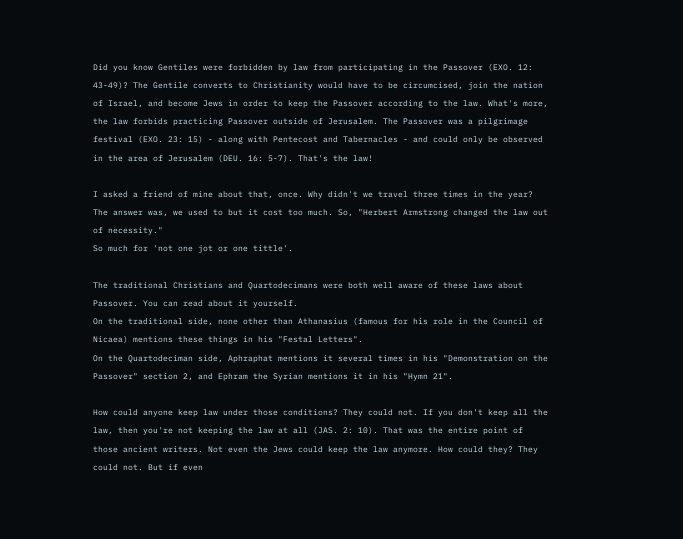Did you know Gentiles were forbidden by law from participating in the Passover (EXO. 12: 43-49)? The Gentile converts to Christianity would have to be circumcised, join the nation of Israel, and become Jews in order to keep the Passover according to the law. What's more, the law forbids practicing Passover outside of Jerusalem. The Passover was a pilgrimage festival (EXO. 23: 15) - along with Pentecost and Tabernacles - and could only be observed in the area of Jerusalem (DEU. 16: 5-7). That's the law!

I asked a friend of mine about that, once. Why didn't we travel three times in the year? The answer was, we used to but it cost too much. So, "Herbert Armstrong changed the law out of necessity."
So much for 'not one jot or one tittle'.

The traditional Christians and Quartodecimans were both well aware of these laws about Passover. You can read about it yourself.
On the traditional side, none other than Athanasius (famous for his role in the Council of Nicaea) mentions these things in his "Festal Letters".
On the Quartodeciman side, Aphraphat mentions it several times in his "Demonstration on the Passover" section 2, and Ephram the Syrian mentions it in his "Hymn 21".

How could anyone keep law under those conditions? They could not. If you don't keep all the law, then you're not keeping the law at all (JAS. 2: 10). That was the entire point of those ancient writers. Not even the Jews could keep the law anymore. How could they? They could not. But if even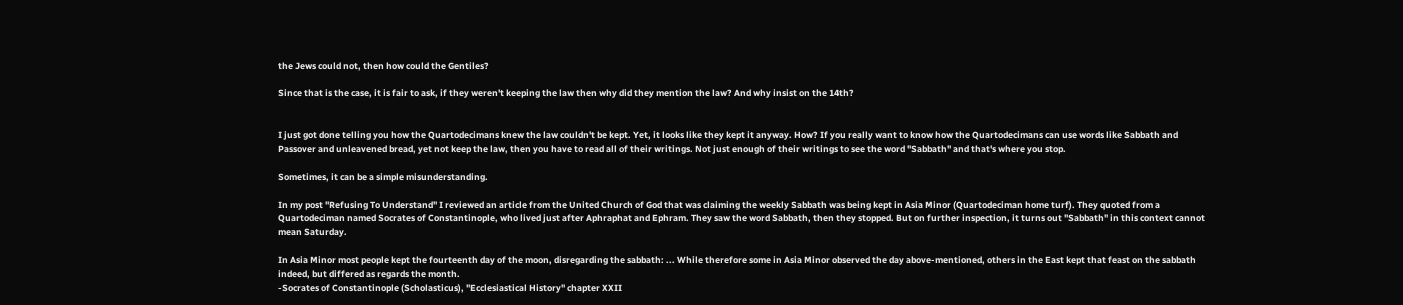the Jews could not, then how could the Gentiles?

Since that is the case, it is fair to ask, if they weren't keeping the law then why did they mention the law? And why insist on the 14th?


I just got done telling you how the Quartodecimans knew the law couldn't be kept. Yet, it looks like they kept it anyway. How? If you really want to know how the Quartodecimans can use words like Sabbath and Passover and unleavened bread, yet not keep the law, then you have to read all of their writings. Not just enough of their writings to see the word "Sabbath" and that's where you stop.

Sometimes, it can be a simple misunderstanding.

In my post "Refusing To Understand" I reviewed an article from the United Church of God that was claiming the weekly Sabbath was being kept in Asia Minor (Quartodeciman home turf). They quoted from a Quartodeciman named Socrates of Constantinople, who lived just after Aphraphat and Ephram. They saw the word Sabbath, then they stopped. But on further inspection, it turns out "Sabbath" in this context cannot mean Saturday.

In Asia Minor most people kept the fourteenth day of the moon, disregarding the sabbath: ... While therefore some in Asia Minor observed the day above-mentioned, others in the East kept that feast on the sabbath indeed, but differed as regards the month.
-Socrates of Constantinople (Scholasticus), "Ecclesiastical History" chapter XXII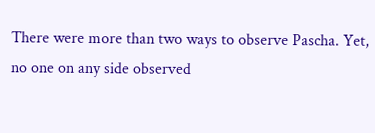There were more than two ways to observe Pascha. Yet, no one on any side observed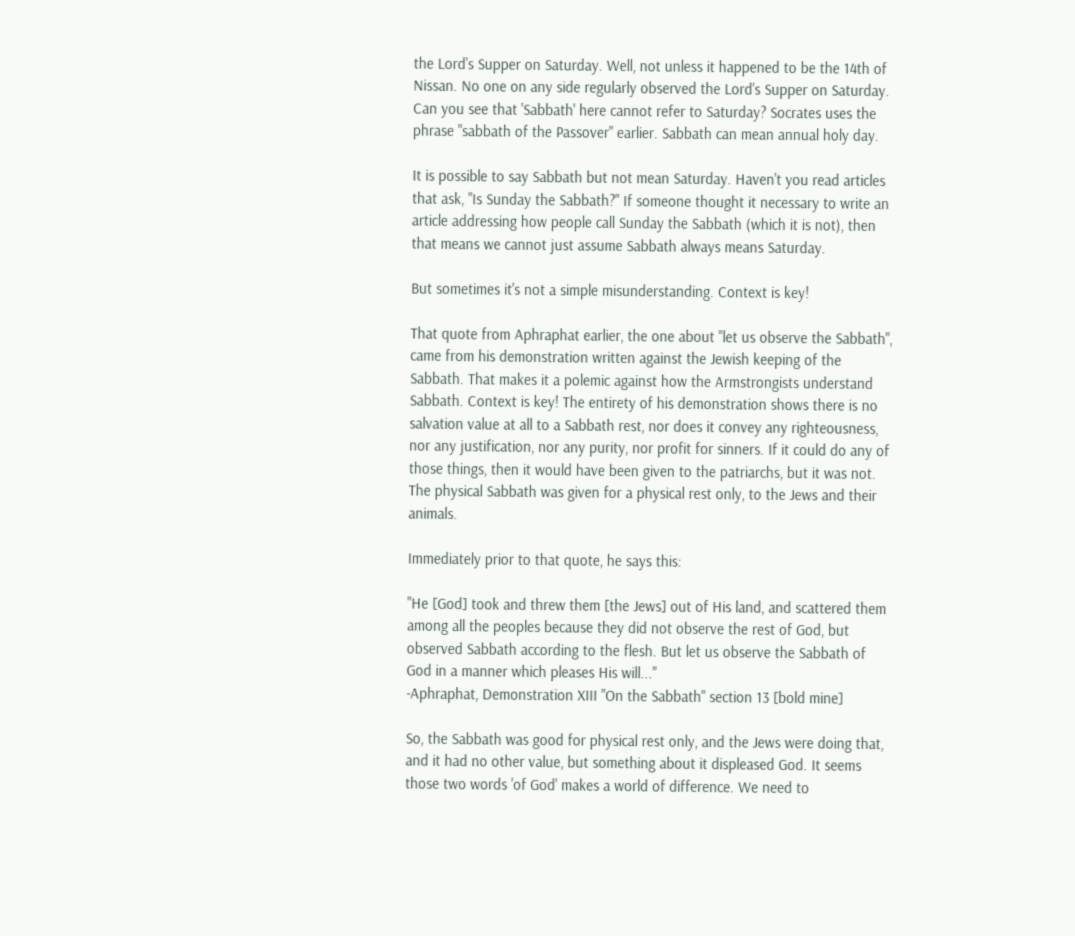the Lord's Supper on Saturday. Well, not unless it happened to be the 14th of Nissan. No one on any side regularly observed the Lord's Supper on Saturday. Can you see that 'Sabbath' here cannot refer to Saturday? Socrates uses the phrase "sabbath of the Passover" earlier. Sabbath can mean annual holy day.

It is possible to say Sabbath but not mean Saturday. Haven't you read articles that ask, "Is Sunday the Sabbath?" If someone thought it necessary to write an article addressing how people call Sunday the Sabbath (which it is not), then that means we cannot just assume Sabbath always means Saturday.

But sometimes it's not a simple misunderstanding. Context is key!

That quote from Aphraphat earlier, the one about "let us observe the Sabbath", came from his demonstration written against the Jewish keeping of the Sabbath. That makes it a polemic against how the Armstrongists understand Sabbath. Context is key! The entirety of his demonstration shows there is no salvation value at all to a Sabbath rest, nor does it convey any righteousness, nor any justification, nor any purity, nor profit for sinners. If it could do any of those things, then it would have been given to the patriarchs, but it was not. The physical Sabbath was given for a physical rest only, to the Jews and their animals.

Immediately prior to that quote, he says this:

"He [God] took and threw them [the Jews] out of His land, and scattered them among all the peoples because they did not observe the rest of God, but observed Sabbath according to the flesh. But let us observe the Sabbath of God in a manner which pleases His will..."
-Aphraphat, Demonstration XIII "On the Sabbath" section 13 [bold mine]

So, the Sabbath was good for physical rest only, and the Jews were doing that, and it had no other value, but something about it displeased God. It seems those two words 'of God' makes a world of difference. We need to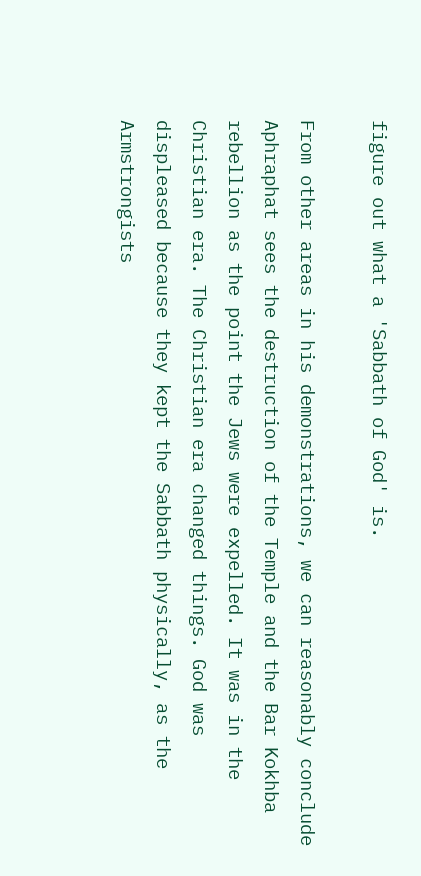figure out what a 'Sabbath of God' is.

From other areas in his demonstrations, we can reasonably conclude Aphraphat sees the destruction of the Temple and the Bar Kokhba rebellion as the point the Jews were expelled. It was in the Christian era. The Christian era changed things. God was displeased because they kept the Sabbath physically, as the Armstrongists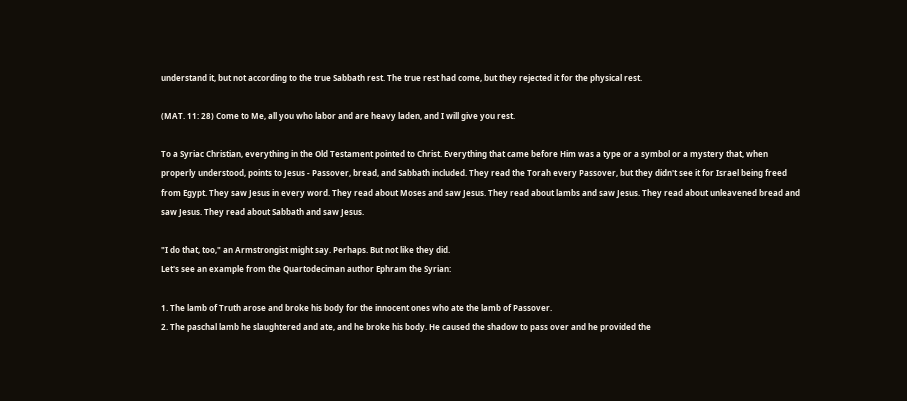understand it, but not according to the true Sabbath rest. The true rest had come, but they rejected it for the physical rest.

(MAT. 11: 28) Come to Me, all you who labor and are heavy laden, and I will give you rest.

To a Syriac Christian, everything in the Old Testament pointed to Christ. Everything that came before Him was a type or a symbol or a mystery that, when properly understood, points to Jesus - Passover, bread, and Sabbath included. They read the Torah every Passover, but they didn't see it for Israel being freed from Egypt. They saw Jesus in every word. They read about Moses and saw Jesus. They read about lambs and saw Jesus. They read about unleavened bread and saw Jesus. They read about Sabbath and saw Jesus.

"I do that, too," an Armstrongist might say. Perhaps. But not like they did.
Let's see an example from the Quartodeciman author Ephram the Syrian:

1. The lamb of Truth arose and broke his body for the innocent ones who ate the lamb of Passover.
2. The paschal lamb he slaughtered and ate, and he broke his body. He caused the shadow to pass over and he provided the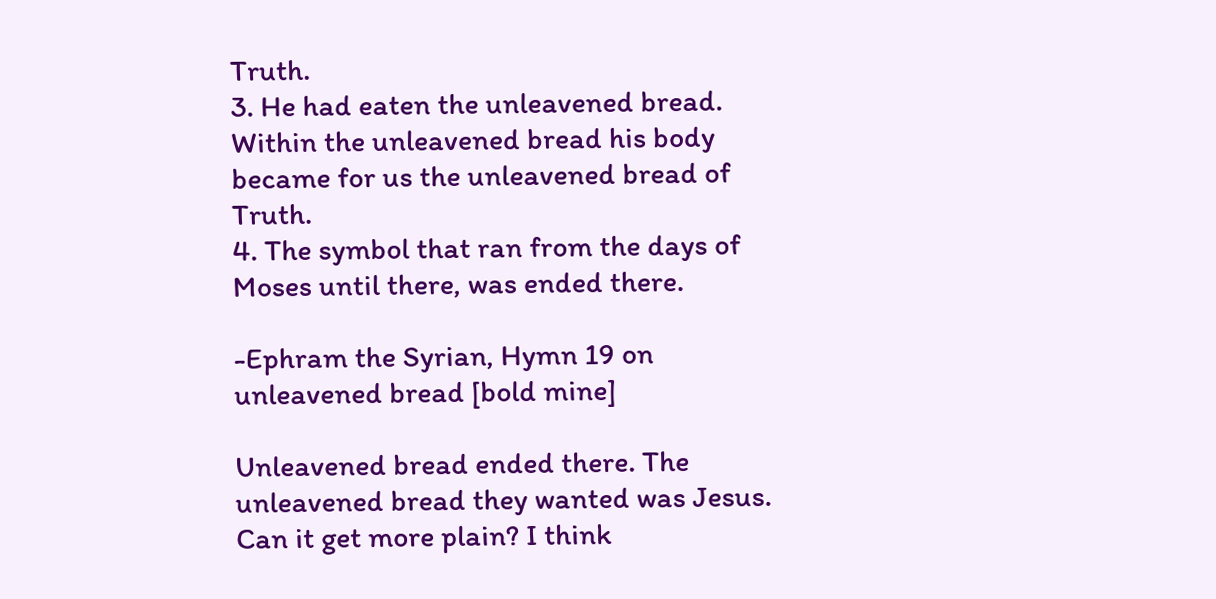Truth.
3. He had eaten the unleavened bread. Within the unleavened bread his body became for us the unleavened bread of Truth.
4. The symbol that ran from the days of Moses until there, was ended there.

-Ephram the Syrian, Hymn 19 on unleavened bread [bold mine]

Unleavened bread ended there. The unleavened bread they wanted was Jesus. Can it get more plain? I think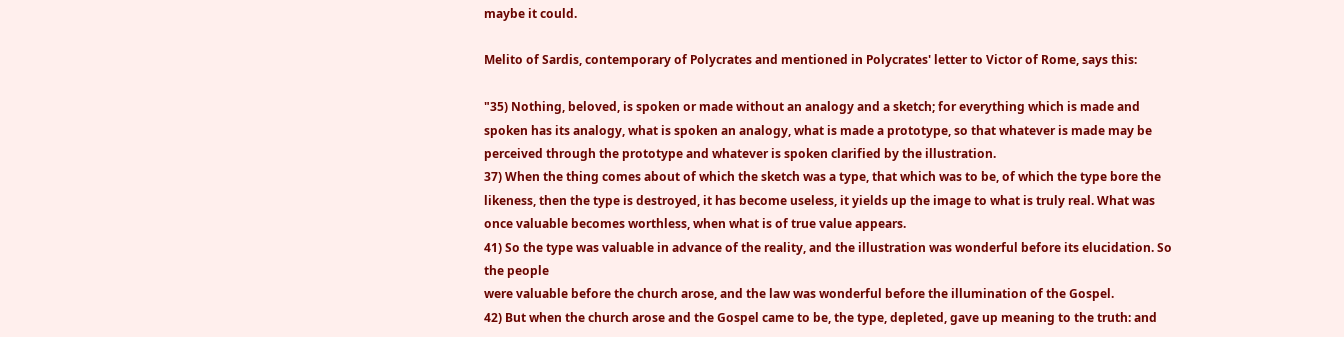maybe it could.

Melito of Sardis, contemporary of Polycrates and mentioned in Polycrates' letter to Victor of Rome, says this:

"35) Nothing, beloved, is spoken or made without an analogy and a sketch; for everything which is made and spoken has its analogy, what is spoken an analogy, what is made a prototype, so that whatever is made may be perceived through the prototype and whatever is spoken clarified by the illustration.
37) When the thing comes about of which the sketch was a type, that which was to be, of which the type bore the likeness, then the type is destroyed, it has become useless, it yields up the image to what is truly real. What was once valuable becomes worthless, when what is of true value appears.
41) So the type was valuable in advance of the reality, and the illustration was wonderful before its elucidation. So the people
were valuable before the church arose, and the law was wonderful before the illumination of the Gospel.
42) But when the church arose and the Gospel came to be, the type, depleted, gave up meaning to the truth: and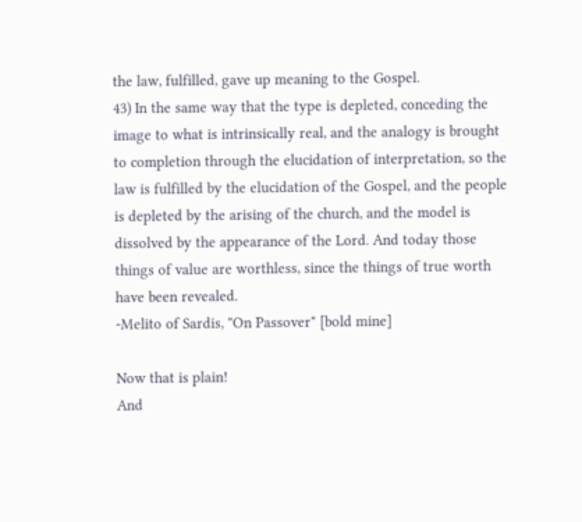the law, fulfilled, gave up meaning to the Gospel.
43) In the same way that the type is depleted, conceding the image to what is intrinsically real, and the analogy is brought to completion through the elucidation of interpretation, so the law is fulfilled by the elucidation of the Gospel, and the people is depleted by the arising of the church, and the model is dissolved by the appearance of the Lord. And today those things of value are worthless, since the things of true worth have been revealed.
-Melito of Sardis, "On Passover" [bold mine]

Now that is plain!
And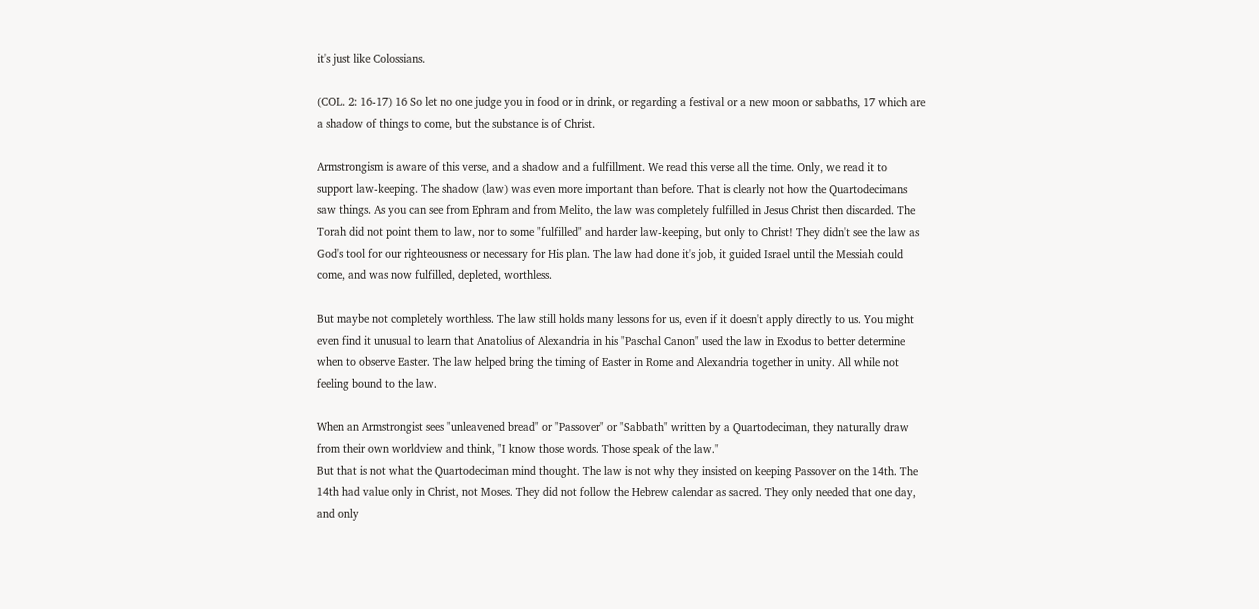it's just like Colossians.

(COL. 2: 16-17) 16 So let no one judge you in food or in drink, or regarding a festival or a new moon or sabbaths, 17 which are a shadow of things to come, but the substance is of Christ.

Armstrongism is aware of this verse, and a shadow and a fulfillment. We read this verse all the time. Only, we read it to support law-keeping. The shadow (law) was even more important than before. That is clearly not how the Quartodecimans saw things. As you can see from Ephram and from Melito, the law was completely fulfilled in Jesus Christ then discarded. The Torah did not point them to law, nor to some "fulfilled" and harder law-keeping, but only to Christ! They didn't see the law as God's tool for our righteousness or necessary for His plan. The law had done it's job, it guided Israel until the Messiah could come, and was now fulfilled, depleted, worthless.

But maybe not completely worthless. The law still holds many lessons for us, even if it doesn't apply directly to us. You might even find it unusual to learn that Anatolius of Alexandria in his "Paschal Canon" used the law in Exodus to better determine when to observe Easter. The law helped bring the timing of Easter in Rome and Alexandria together in unity. All while not feeling bound to the law.

When an Armstrongist sees "unleavened bread" or "Passover" or "Sabbath" written by a Quartodeciman, they naturally draw from their own worldview and think, "I know those words. Those speak of the law."
But that is not what the Quartodeciman mind thought. The law is not why they insisted on keeping Passover on the 14th. The 14th had value only in Christ, not Moses. They did not follow the Hebrew calendar as sacred. They only needed that one day, and only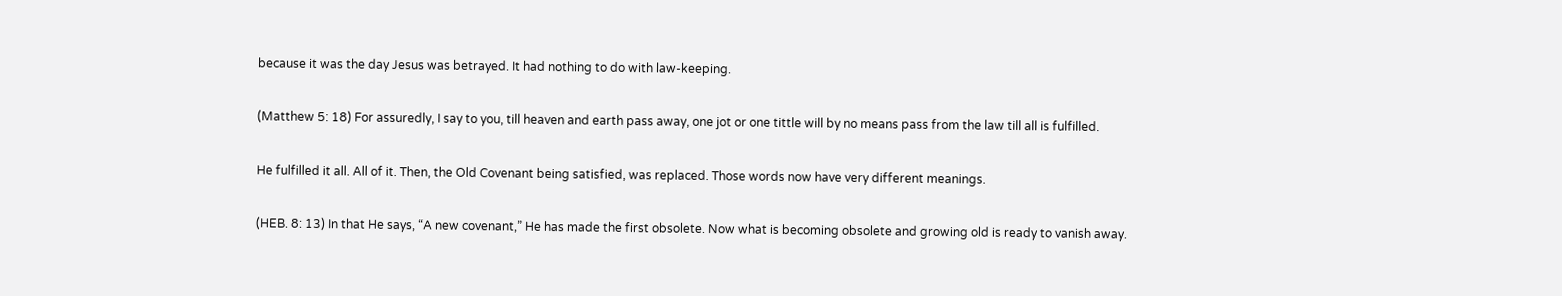because it was the day Jesus was betrayed. It had nothing to do with law-keeping.

(Matthew 5: 18) For assuredly, I say to you, till heaven and earth pass away, one jot or one tittle will by no means pass from the law till all is fulfilled.

He fulfilled it all. All of it. Then, the Old Covenant being satisfied, was replaced. Those words now have very different meanings.

(HEB. 8: 13) In that He says, “A new covenant,” He has made the first obsolete. Now what is becoming obsolete and growing old is ready to vanish away.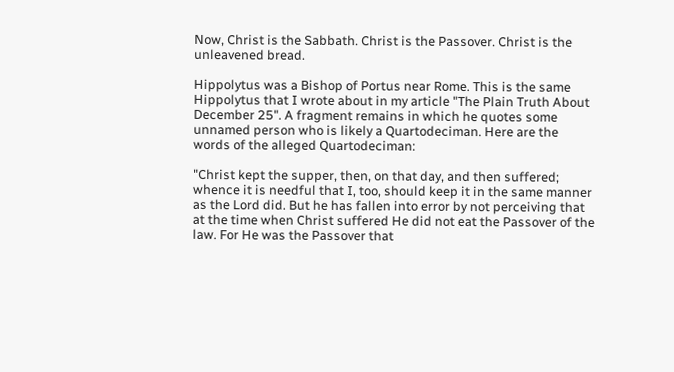Now, Christ is the Sabbath. Christ is the Passover. Christ is the unleavened bread.

Hippolytus was a Bishop of Portus near Rome. This is the same Hippolytus that I wrote about in my article "The Plain Truth About December 25". A fragment remains in which he quotes some unnamed person who is likely a Quartodeciman. Here are the words of the alleged Quartodeciman:

"Christ kept the supper, then, on that day, and then suffered; whence it is needful that I, too, should keep it in the same manner as the Lord did. But he has fallen into error by not perceiving that at the time when Christ suffered He did not eat the Passover of the law. For He was the Passover that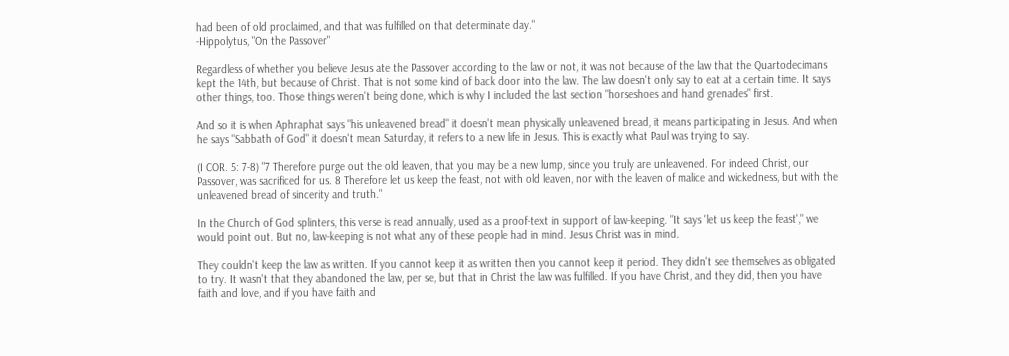had been of old proclaimed, and that was fulfilled on that determinate day."
-Hippolytus, "On the Passover"

Regardless of whether you believe Jesus ate the Passover according to the law or not, it was not because of the law that the Quartodecimans kept the 14th, but because of Christ. That is not some kind of back door into the law. The law doesn't only say to eat at a certain time. It says other things, too. Those things weren't being done, which is why I included the last section "horseshoes and hand grenades" first.

And so it is when Aphraphat says "his unleavened bread" it doesn't mean physically unleavened bread, it means participating in Jesus. And when he says "Sabbath of God" it doesn't mean Saturday, it refers to a new life in Jesus. This is exactly what Paul was trying to say.

(I COR. 5: 7-8) "7 Therefore purge out the old leaven, that you may be a new lump, since you truly are unleavened. For indeed Christ, our Passover, was sacrificed for us. 8 Therefore let us keep the feast, not with old leaven, nor with the leaven of malice and wickedness, but with the unleavened bread of sincerity and truth."

In the Church of God splinters, this verse is read annually, used as a proof-text in support of law-keeping. "It says 'let us keep the feast'," we would point out. But no, law-keeping is not what any of these people had in mind. Jesus Christ was in mind.

They couldn't keep the law as written. If you cannot keep it as written then you cannot keep it period. They didn't see themselves as obligated to try. It wasn't that they abandoned the law, per se, but that in Christ the law was fulfilled. If you have Christ, and they did, then you have faith and love, and if you have faith and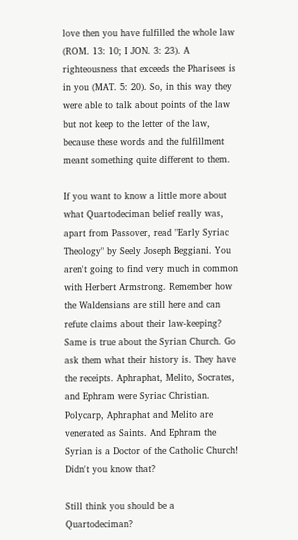love then you have fulfilled the whole law (ROM. 13: 10; I JON. 3: 23). A righteousness that exceeds the Pharisees is in you (MAT. 5: 20). So, in this way they were able to talk about points of the law but not keep to the letter of the law, because these words and the fulfillment meant something quite different to them.

If you want to know a little more about what Quartodeciman belief really was, apart from Passover, read "Early Syriac Theology" by Seely Joseph Beggiani. You aren't going to find very much in common with Herbert Armstrong. Remember how the Waldensians are still here and can refute claims about their law-keeping? Same is true about the Syrian Church. Go ask them what their history is. They have the receipts. Aphraphat, Melito, Socrates, and Ephram were Syriac Christian. Polycarp, Aphraphat and Melito are venerated as Saints. And Ephram the Syrian is a Doctor of the Catholic Church! Didn't you know that?

Still think you should be a Quartodeciman?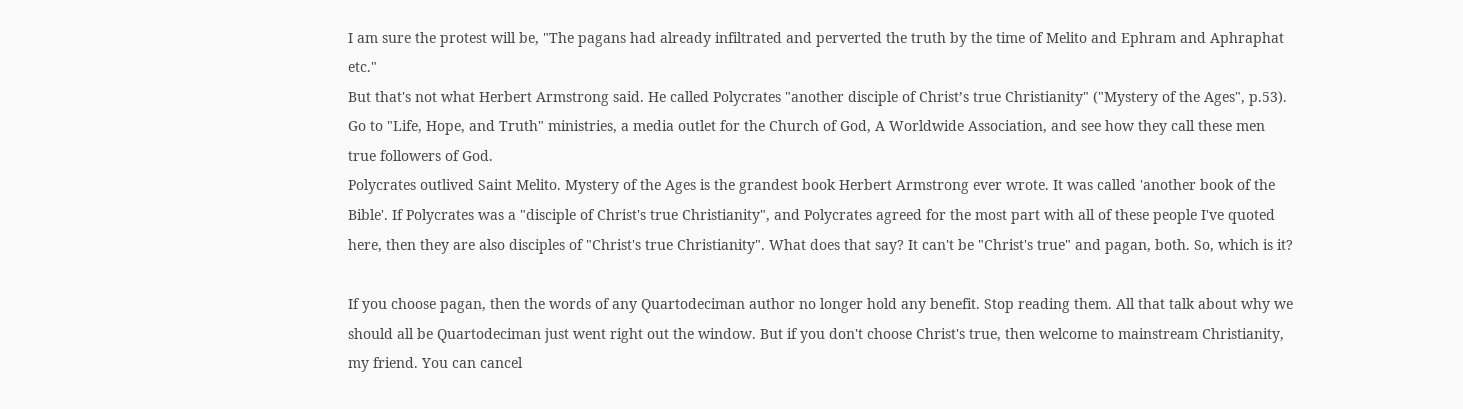I am sure the protest will be, "The pagans had already infiltrated and perverted the truth by the time of Melito and Ephram and Aphraphat etc."
But that's not what Herbert Armstrong said. He called Polycrates "another disciple of Christ’s true Christianity" ("Mystery of the Ages", p.53). Go to "Life, Hope, and Truth" ministries, a media outlet for the Church of God, A Worldwide Association, and see how they call these men true followers of God.
Polycrates outlived Saint Melito. Mystery of the Ages is the grandest book Herbert Armstrong ever wrote. It was called 'another book of the Bible'. If Polycrates was a "disciple of Christ's true Christianity", and Polycrates agreed for the most part with all of these people I've quoted here, then they are also disciples of "Christ's true Christianity". What does that say? It can't be "Christ's true" and pagan, both. So, which is it?

If you choose pagan, then the words of any Quartodeciman author no longer hold any benefit. Stop reading them. All that talk about why we should all be Quartodeciman just went right out the window. But if you don't choose Christ's true, then welcome to mainstream Christianity, my friend. You can cancel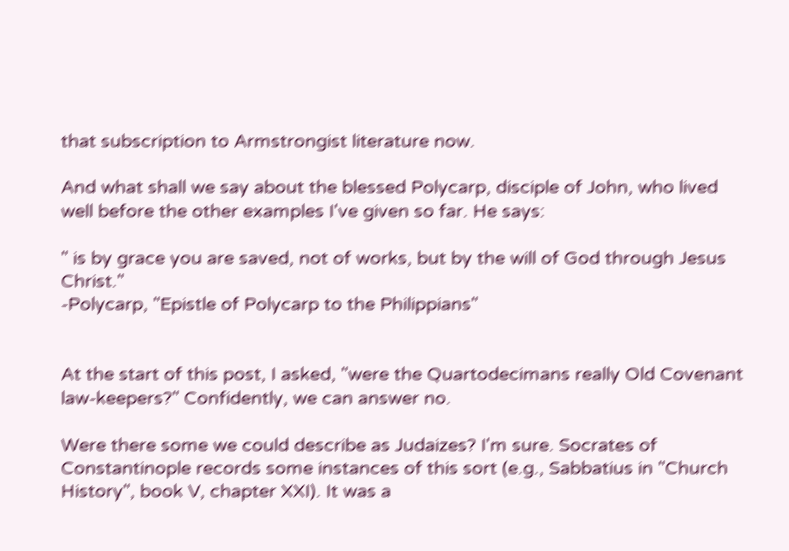that subscription to Armstrongist literature now.

And what shall we say about the blessed Polycarp, disciple of John, who lived well before the other examples I've given so far. He says:

" is by grace you are saved, not of works, but by the will of God through Jesus Christ."
-Polycarp, "Epistle of Polycarp to the Philippians"


At the start of this post, I asked, "were the Quartodecimans really Old Covenant law-keepers?" Confidently, we can answer no.

Were there some we could describe as Judaizes? I'm sure. Socrates of Constantinople records some instances of this sort (e.g., Sabbatius in "Church History", book V, chapter XXI). It was a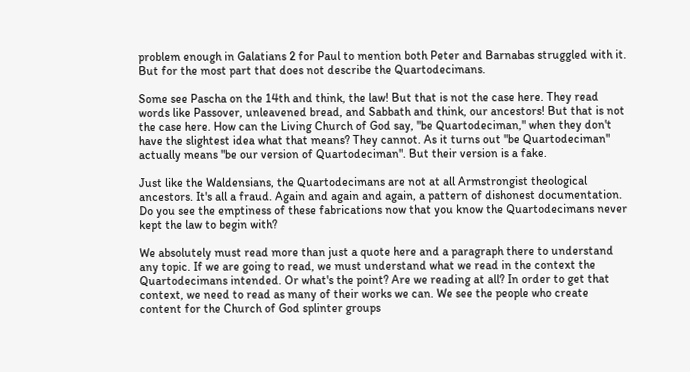problem enough in Galatians 2 for Paul to mention both Peter and Barnabas struggled with it. But for the most part that does not describe the Quartodecimans.

Some see Pascha on the 14th and think, the law! But that is not the case here. They read words like Passover, unleavened bread, and Sabbath and think, our ancestors! But that is not the case here. How can the Living Church of God say, "be Quartodeciman," when they don't have the slightest idea what that means? They cannot. As it turns out "be Quartodeciman" actually means "be our version of Quartodeciman". But their version is a fake.

Just like the Waldensians, the Quartodecimans are not at all Armstrongist theological ancestors. It's all a fraud. Again and again and again, a pattern of dishonest documentation. Do you see the emptiness of these fabrications now that you know the Quartodecimans never kept the law to begin with?

We absolutely must read more than just a quote here and a paragraph there to understand any topic. If we are going to read, we must understand what we read in the context the Quartodecimans intended. Or what's the point? Are we reading at all? In order to get that context, we need to read as many of their works we can. We see the people who create content for the Church of God splinter groups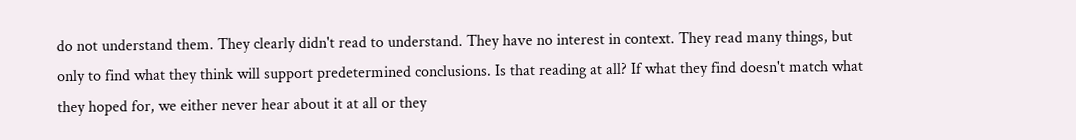do not understand them. They clearly didn't read to understand. They have no interest in context. They read many things, but only to find what they think will support predetermined conclusions. Is that reading at all? If what they find doesn't match what they hoped for, we either never hear about it at all or they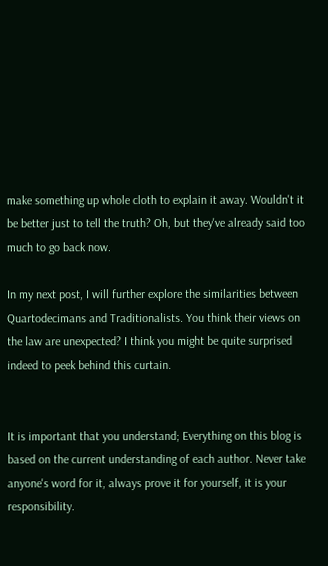make something up whole cloth to explain it away. Wouldn't it be better just to tell the truth? Oh, but they've already said too much to go back now.

In my next post, I will further explore the similarities between Quartodecimans and Traditionalists. You think their views on the law are unexpected? I think you might be quite surprised indeed to peek behind this curtain.


It is important that you understand; Everything on this blog is based on the current understanding of each author. Never take anyone's word for it, always prove it for yourself, it is your responsibility.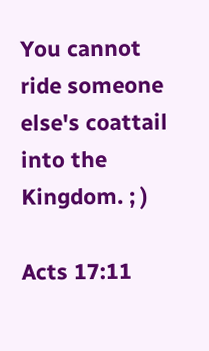You cannot ride someone else's coattail into the Kingdom. ; )

Acts 17:11